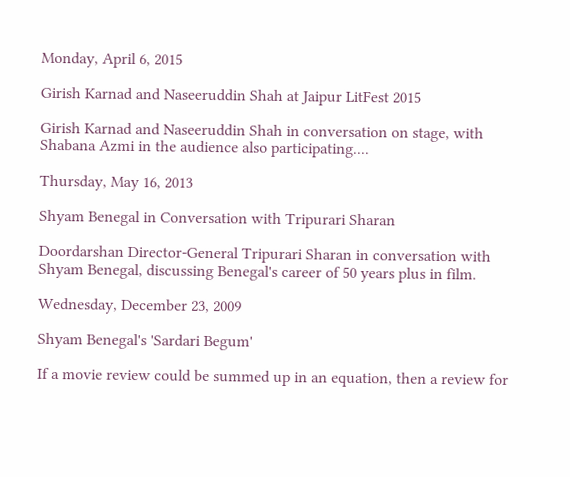Monday, April 6, 2015

Girish Karnad and Naseeruddin Shah at Jaipur LitFest 2015

Girish Karnad and Naseeruddin Shah in conversation on stage, with Shabana Azmi in the audience also participating....

Thursday, May 16, 2013

Shyam Benegal in Conversation with Tripurari Sharan

Doordarshan Director-General Tripurari Sharan in conversation with Shyam Benegal, discussing Benegal's career of 50 years plus in film.

Wednesday, December 23, 2009

Shyam Benegal's 'Sardari Begum'

If a movie review could be summed up in an equation, then a review for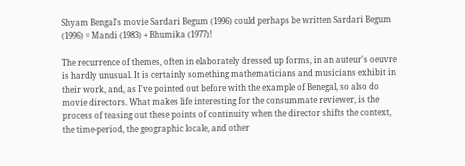Shyam Bengal's movie Sardari Begum (1996) could perhaps be written Sardari Begum (1996) = Mandi (1983) + Bhumika (1977)!

The recurrence of themes, often in elaborately dressed up forms, in an auteur's oeuvre is hardly unusual. It is certainly something mathematicians and musicians exhibit in their work, and, as I've pointed out before with the example of Benegal, so also do movie directors. What makes life interesting for the consummate reviewer, is the process of teasing out these points of continuity when the director shifts the context, the time-period, the geographic locale, and other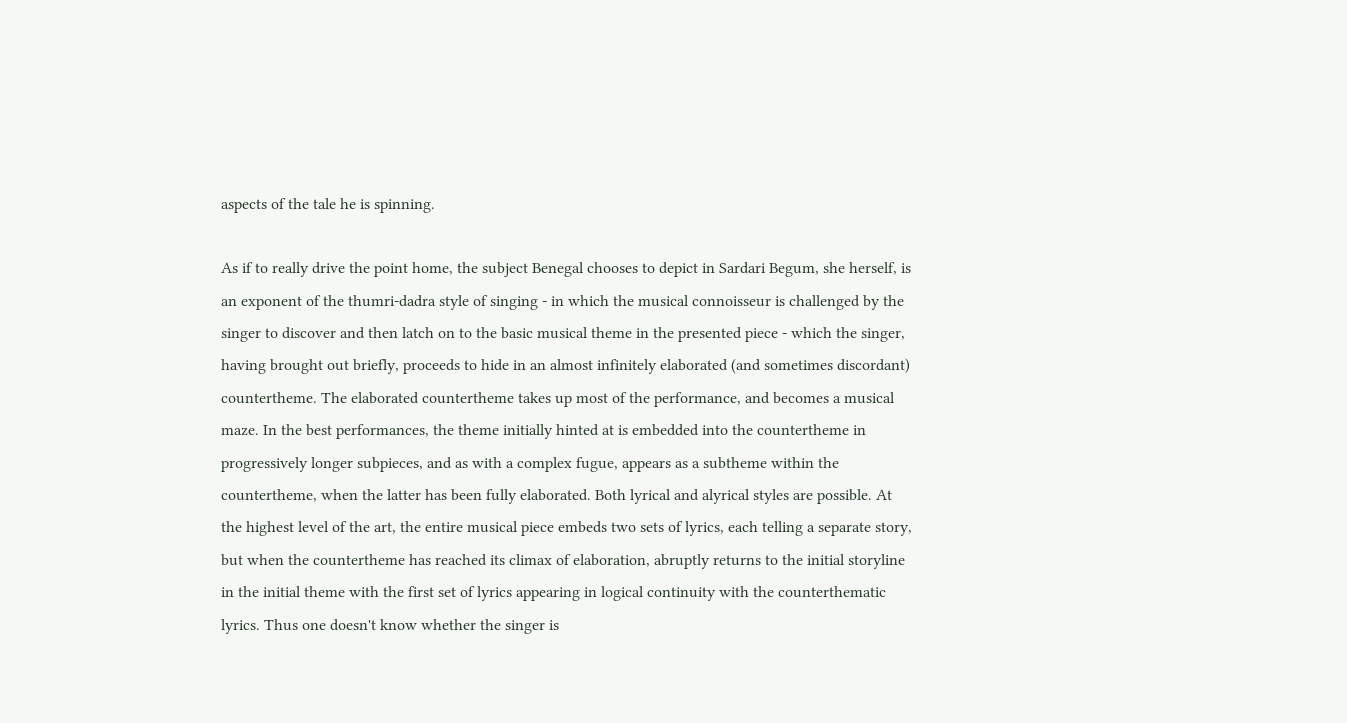aspects of the tale he is spinning.

As if to really drive the point home, the subject Benegal chooses to depict in Sardari Begum, she herself, is an exponent of the thumri-dadra style of singing - in which the musical connoisseur is challenged by the singer to discover and then latch on to the basic musical theme in the presented piece - which the singer, having brought out briefly, proceeds to hide in an almost infinitely elaborated (and sometimes discordant) countertheme. The elaborated countertheme takes up most of the performance, and becomes a musical maze. In the best performances, the theme initially hinted at is embedded into the countertheme in progressively longer subpieces, and as with a complex fugue, appears as a subtheme within the countertheme, when the latter has been fully elaborated. Both lyrical and alyrical styles are possible. At the highest level of the art, the entire musical piece embeds two sets of lyrics, each telling a separate story, but when the countertheme has reached its climax of elaboration, abruptly returns to the initial storyline in the initial theme with the first set of lyrics appearing in logical continuity with the counterthematic lyrics. Thus one doesn't know whether the singer is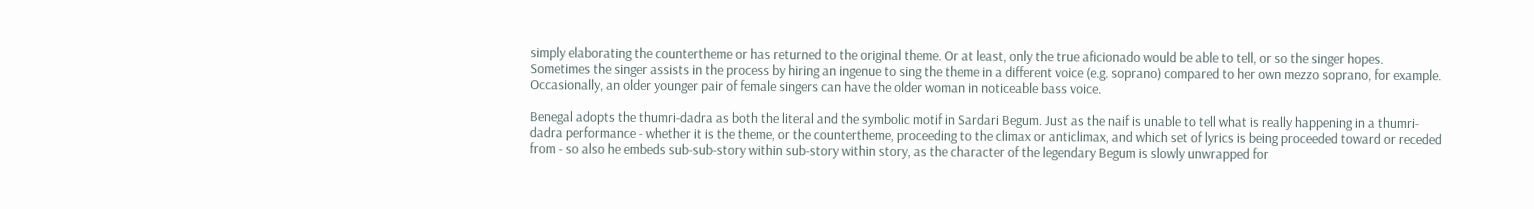simply elaborating the countertheme or has returned to the original theme. Or at least, only the true aficionado would be able to tell, or so the singer hopes. Sometimes the singer assists in the process by hiring an ingenue to sing the theme in a different voice (e.g. soprano) compared to her own mezzo soprano, for example. Occasionally, an older younger pair of female singers can have the older woman in noticeable bass voice.

Benegal adopts the thumri-dadra as both the literal and the symbolic motif in Sardari Begum. Just as the naif is unable to tell what is really happening in a thumri-dadra performance - whether it is the theme, or the countertheme, proceeding to the climax or anticlimax, and which set of lyrics is being proceeded toward or receded from - so also he embeds sub-sub-story within sub-story within story, as the character of the legendary Begum is slowly unwrapped for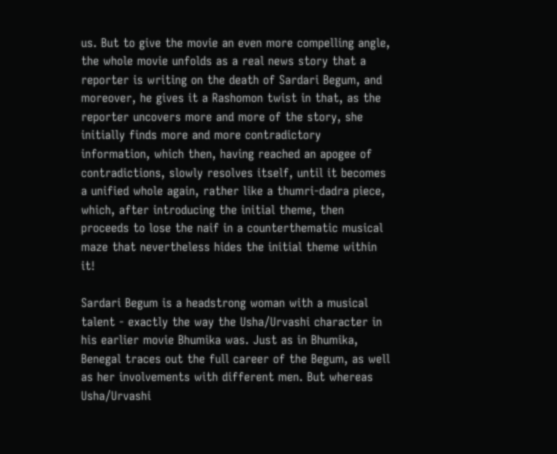us. But to give the movie an even more compelling angle, the whole movie unfolds as a real news story that a reporter is writing on the death of Sardari Begum, and moreover, he gives it a Rashomon twist in that, as the reporter uncovers more and more of the story, she initially finds more and more contradictory information, which then, having reached an apogee of contradictions, slowly resolves itself, until it becomes a unified whole again, rather like a thumri-dadra piece, which, after introducing the initial theme, then proceeds to lose the naif in a counterthematic musical maze that nevertheless hides the initial theme within it!

Sardari Begum is a headstrong woman with a musical talent - exactly the way the Usha/Urvashi character in his earlier movie Bhumika was. Just as in Bhumika, Benegal traces out the full career of the Begum, as well as her involvements with different men. But whereas Usha/Urvashi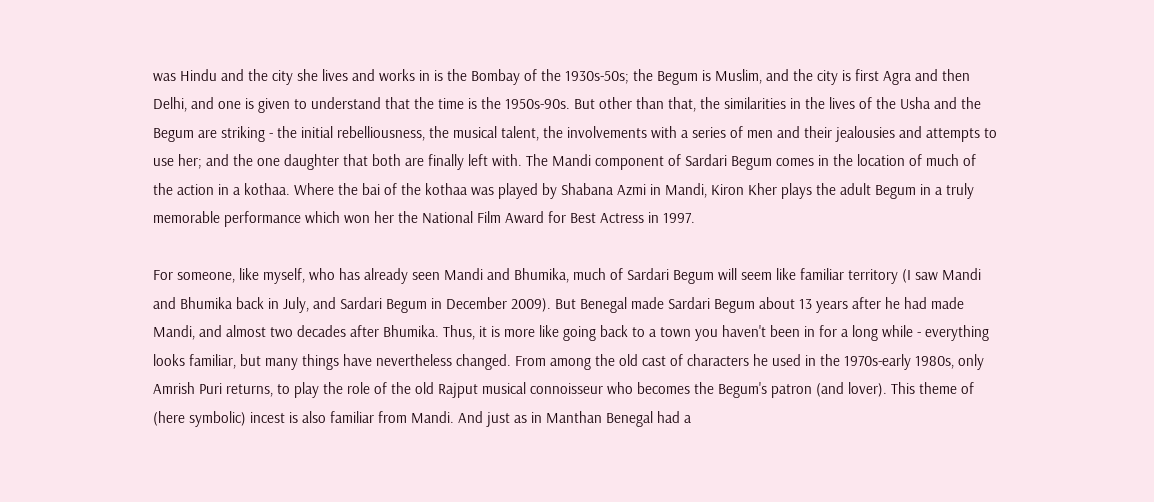was Hindu and the city she lives and works in is the Bombay of the 1930s-50s; the Begum is Muslim, and the city is first Agra and then Delhi, and one is given to understand that the time is the 1950s-90s. But other than that, the similarities in the lives of the Usha and the Begum are striking - the initial rebelliousness, the musical talent, the involvements with a series of men and their jealousies and attempts to use her; and the one daughter that both are finally left with. The Mandi component of Sardari Begum comes in the location of much of the action in a kothaa. Where the bai of the kothaa was played by Shabana Azmi in Mandi, Kiron Kher plays the adult Begum in a truly memorable performance which won her the National Film Award for Best Actress in 1997.

For someone, like myself, who has already seen Mandi and Bhumika, much of Sardari Begum will seem like familiar territory (I saw Mandi and Bhumika back in July, and Sardari Begum in December 2009). But Benegal made Sardari Begum about 13 years after he had made Mandi, and almost two decades after Bhumika. Thus, it is more like going back to a town you haven't been in for a long while - everything looks familiar, but many things have nevertheless changed. From among the old cast of characters he used in the 1970s-early 1980s, only Amrish Puri returns, to play the role of the old Rajput musical connoisseur who becomes the Begum's patron (and lover). This theme of (here symbolic) incest is also familiar from Mandi. And just as in Manthan Benegal had a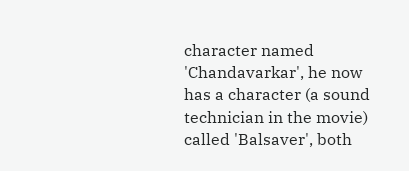character named 'Chandavarkar', he now has a character (a sound technician in the movie) called 'Balsaver', both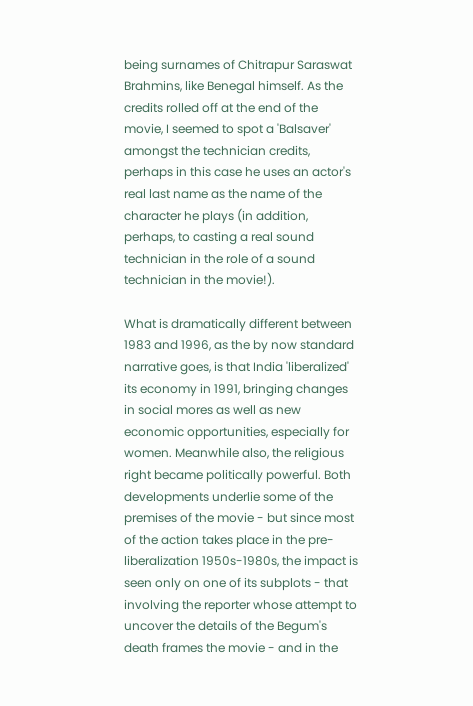being surnames of Chitrapur Saraswat Brahmins, like Benegal himself. As the credits rolled off at the end of the movie, I seemed to spot a 'Balsaver' amongst the technician credits, perhaps in this case he uses an actor's real last name as the name of the character he plays (in addition, perhaps, to casting a real sound technician in the role of a sound technician in the movie!).

What is dramatically different between 1983 and 1996, as the by now standard narrative goes, is that India 'liberalized' its economy in 1991, bringing changes in social mores as well as new economic opportunities, especially for women. Meanwhile also, the religious right became politically powerful. Both developments underlie some of the premises of the movie - but since most of the action takes place in the pre-liberalization 1950s-1980s, the impact is seen only on one of its subplots - that involving the reporter whose attempt to uncover the details of the Begum's death frames the movie - and in the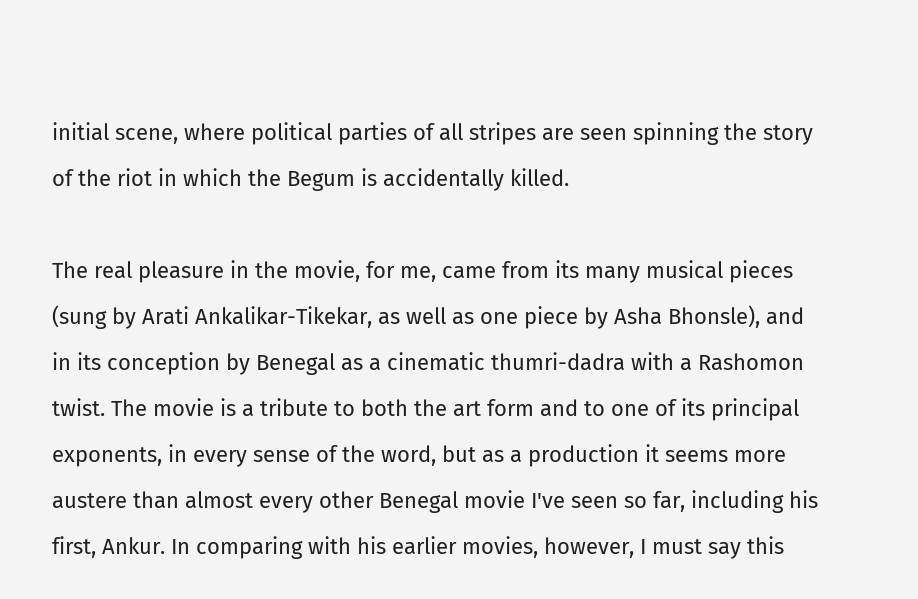initial scene, where political parties of all stripes are seen spinning the story of the riot in which the Begum is accidentally killed.

The real pleasure in the movie, for me, came from its many musical pieces (sung by Arati Ankalikar-Tikekar, as well as one piece by Asha Bhonsle), and in its conception by Benegal as a cinematic thumri-dadra with a Rashomon twist. The movie is a tribute to both the art form and to one of its principal exponents, in every sense of the word, but as a production it seems more austere than almost every other Benegal movie I've seen so far, including his first, Ankur. In comparing with his earlier movies, however, I must say this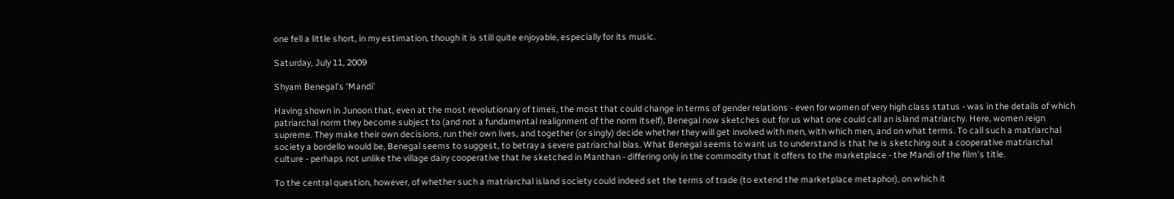one fell a little short, in my estimation, though it is still quite enjoyable, especially for its music.

Saturday, July 11, 2009

Shyam Benegal's 'Mandi'

Having shown in Junoon that, even at the most revolutionary of times, the most that could change in terms of gender relations - even for women of very high class status - was in the details of which patriarchal norm they become subject to (and not a fundamental realignment of the norm itself), Benegal now sketches out for us what one could call an island matriarchy. Here, women reign supreme. They make their own decisions, run their own lives, and together (or singly) decide whether they will get involved with men, with which men, and on what terms. To call such a matriarchal society a bordello would be, Benegal seems to suggest, to betray a severe patriarchal bias. What Benegal seems to want us to understand is that he is sketching out a cooperative matriarchal culture - perhaps not unlike the village dairy cooperative that he sketched in Manthan - differing only in the commodity that it offers to the marketplace - the Mandi of the film's title.

To the central question, however, of whether such a matriarchal island society could indeed set the terms of trade (to extend the marketplace metaphor), on which it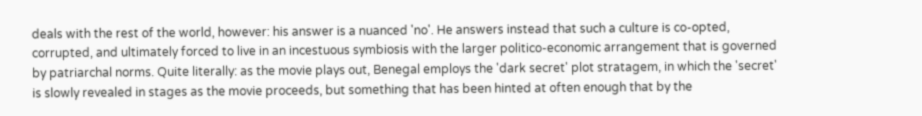deals with the rest of the world, however: his answer is a nuanced 'no'. He answers instead that such a culture is co-opted, corrupted, and ultimately forced to live in an incestuous symbiosis with the larger politico-economic arrangement that is governed by patriarchal norms. Quite literally: as the movie plays out, Benegal employs the 'dark secret' plot stratagem, in which the 'secret' is slowly revealed in stages as the movie proceeds, but something that has been hinted at often enough that by the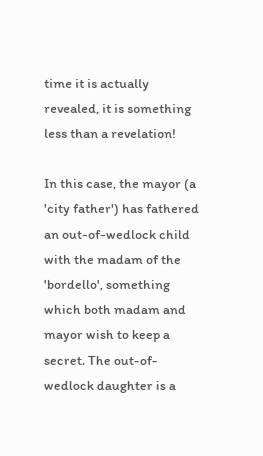time it is actually revealed, it is something less than a revelation!

In this case, the mayor (a 'city father') has fathered an out-of-wedlock child with the madam of the 'bordello', something which both madam and mayor wish to keep a secret. The out-of-wedlock daughter is a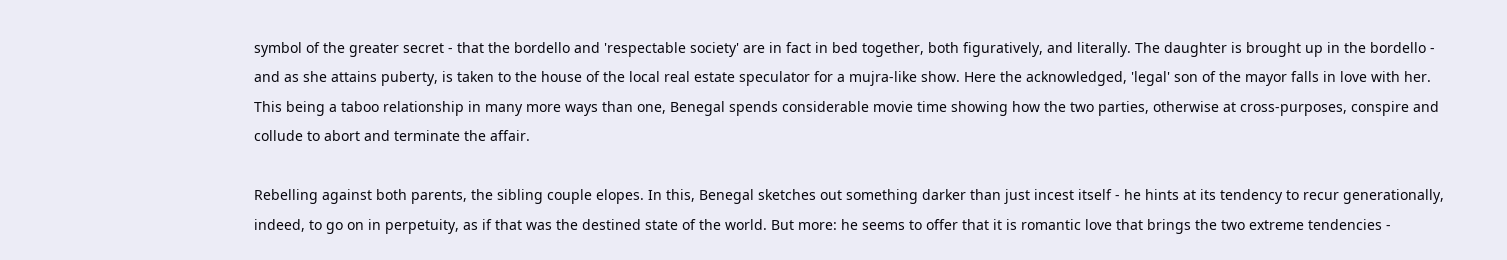symbol of the greater secret - that the bordello and 'respectable society' are in fact in bed together, both figuratively, and literally. The daughter is brought up in the bordello - and as she attains puberty, is taken to the house of the local real estate speculator for a mujra-like show. Here the acknowledged, 'legal' son of the mayor falls in love with her. This being a taboo relationship in many more ways than one, Benegal spends considerable movie time showing how the two parties, otherwise at cross-purposes, conspire and collude to abort and terminate the affair.

Rebelling against both parents, the sibling couple elopes. In this, Benegal sketches out something darker than just incest itself - he hints at its tendency to recur generationally, indeed, to go on in perpetuity, as if that was the destined state of the world. But more: he seems to offer that it is romantic love that brings the two extreme tendencies -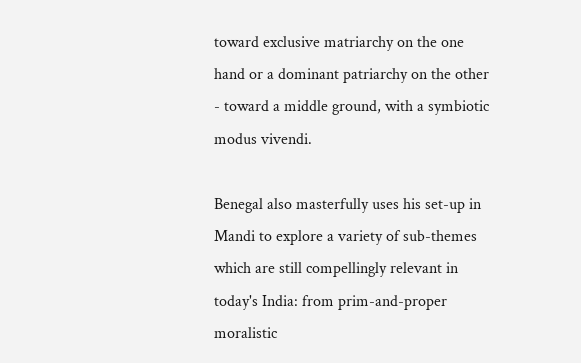toward exclusive matriarchy on the one hand or a dominant patriarchy on the other - toward a middle ground, with a symbiotic modus vivendi.

Benegal also masterfully uses his set-up in Mandi to explore a variety of sub-themes which are still compellingly relevant in today's India: from prim-and-proper moralistic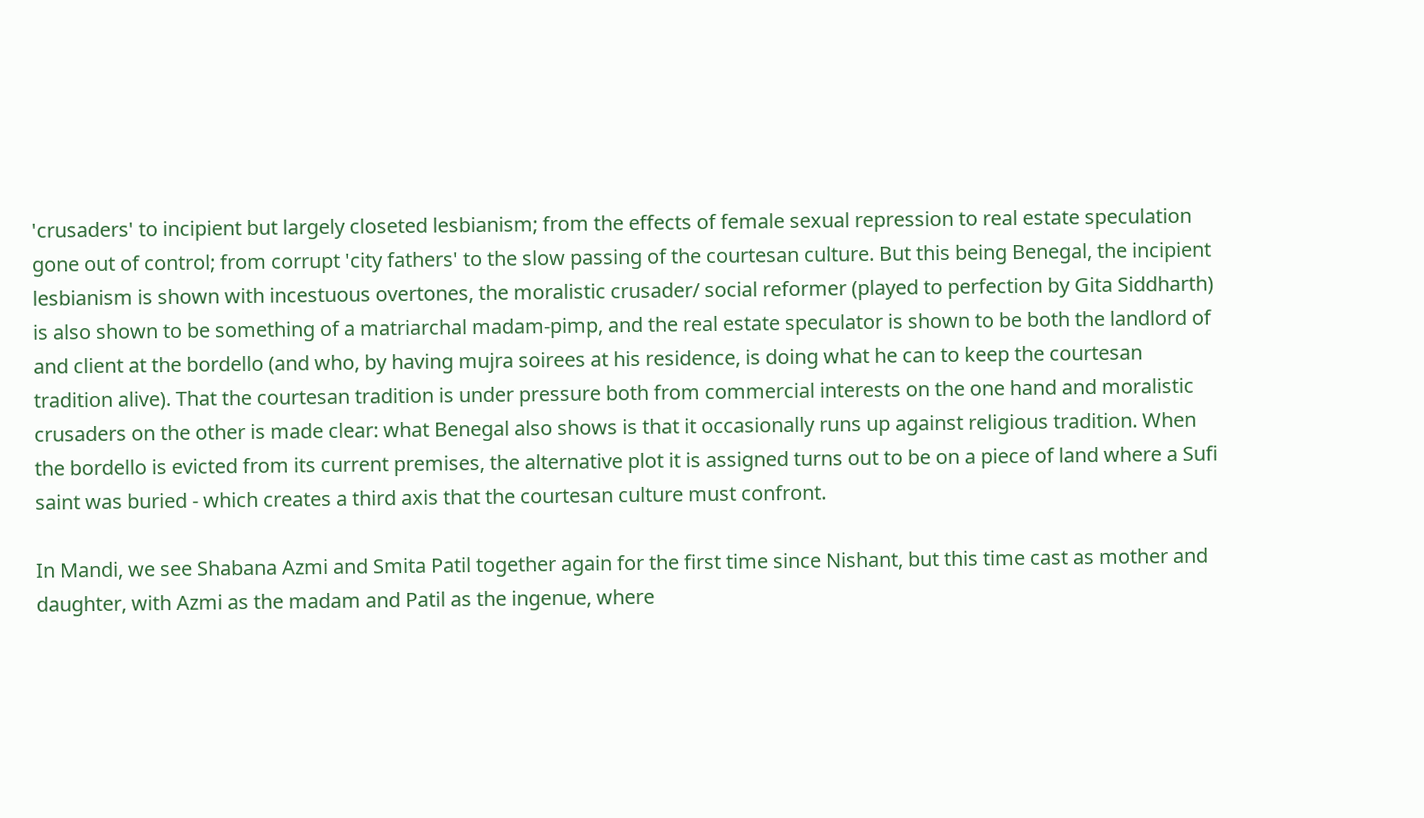'crusaders' to incipient but largely closeted lesbianism; from the effects of female sexual repression to real estate speculation gone out of control; from corrupt 'city fathers' to the slow passing of the courtesan culture. But this being Benegal, the incipient lesbianism is shown with incestuous overtones, the moralistic crusader/ social reformer (played to perfection by Gita Siddharth) is also shown to be something of a matriarchal madam-pimp, and the real estate speculator is shown to be both the landlord of and client at the bordello (and who, by having mujra soirees at his residence, is doing what he can to keep the courtesan tradition alive). That the courtesan tradition is under pressure both from commercial interests on the one hand and moralistic crusaders on the other is made clear: what Benegal also shows is that it occasionally runs up against religious tradition. When the bordello is evicted from its current premises, the alternative plot it is assigned turns out to be on a piece of land where a Sufi saint was buried - which creates a third axis that the courtesan culture must confront.

In Mandi, we see Shabana Azmi and Smita Patil together again for the first time since Nishant, but this time cast as mother and daughter, with Azmi as the madam and Patil as the ingenue, where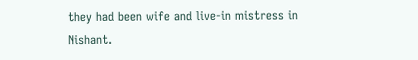they had been wife and live-in mistress in Nishant.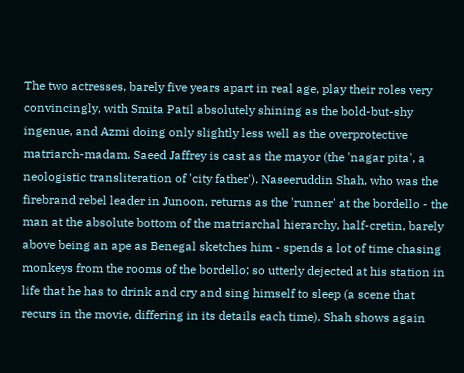The two actresses, barely five years apart in real age, play their roles very convincingly, with Smita Patil absolutely shining as the bold-but-shy ingenue, and Azmi doing only slightly less well as the overprotective matriarch-madam. Saeed Jaffrey is cast as the mayor (the 'nagar pita', a neologistic transliteration of 'city father'). Naseeruddin Shah, who was the firebrand rebel leader in Junoon, returns as the 'runner' at the bordello - the man at the absolute bottom of the matriarchal hierarchy, half-cretin, barely above being an ape as Benegal sketches him - spends a lot of time chasing monkeys from the rooms of the bordello; so utterly dejected at his station in life that he has to drink and cry and sing himself to sleep (a scene that recurs in the movie, differing in its details each time). Shah shows again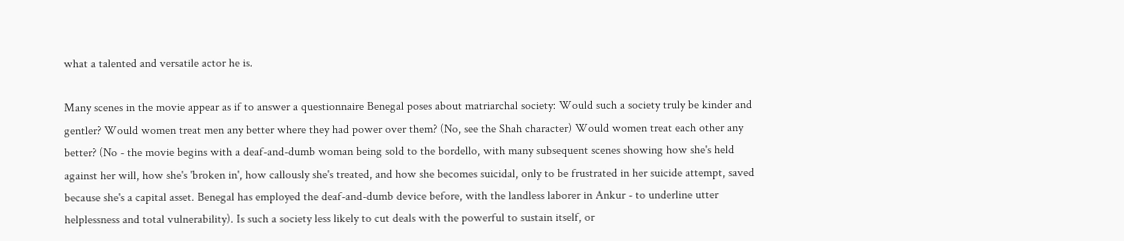what a talented and versatile actor he is.

Many scenes in the movie appear as if to answer a questionnaire Benegal poses about matriarchal society: Would such a society truly be kinder and gentler? Would women treat men any better where they had power over them? (No, see the Shah character) Would women treat each other any better? (No - the movie begins with a deaf-and-dumb woman being sold to the bordello, with many subsequent scenes showing how she's held against her will, how she's 'broken in', how callously she's treated, and how she becomes suicidal, only to be frustrated in her suicide attempt, saved because she's a capital asset. Benegal has employed the deaf-and-dumb device before, with the landless laborer in Ankur - to underline utter helplessness and total vulnerability). Is such a society less likely to cut deals with the powerful to sustain itself, or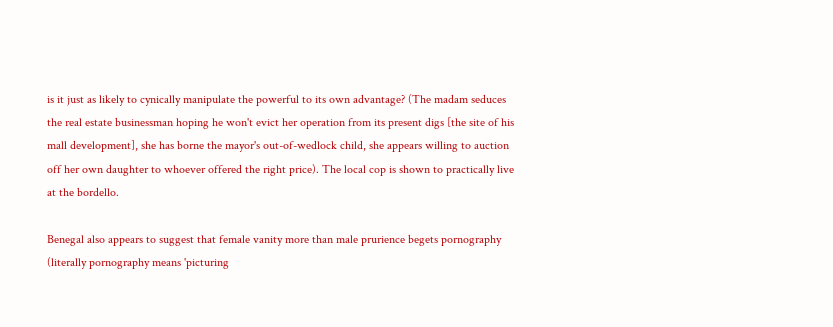is it just as likely to cynically manipulate the powerful to its own advantage? (The madam seduces the real estate businessman hoping he won't evict her operation from its present digs [the site of his mall development], she has borne the mayor's out-of-wedlock child, she appears willing to auction off her own daughter to whoever offered the right price). The local cop is shown to practically live at the bordello.

Benegal also appears to suggest that female vanity more than male prurience begets pornography (literally pornography means 'picturing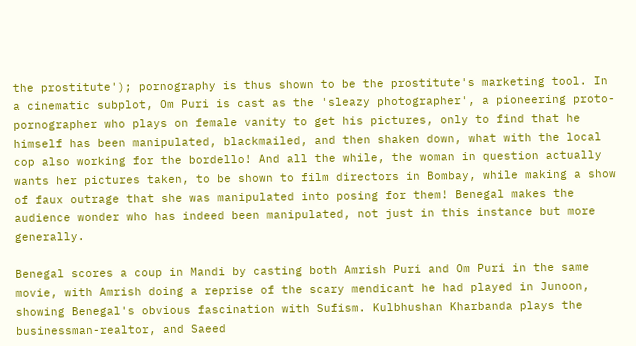the prostitute'); pornography is thus shown to be the prostitute's marketing tool. In a cinematic subplot, Om Puri is cast as the 'sleazy photographer', a pioneering proto-pornographer who plays on female vanity to get his pictures, only to find that he himself has been manipulated, blackmailed, and then shaken down, what with the local cop also working for the bordello! And all the while, the woman in question actually wants her pictures taken, to be shown to film directors in Bombay, while making a show of faux outrage that she was manipulated into posing for them! Benegal makes the audience wonder who has indeed been manipulated, not just in this instance but more generally.

Benegal scores a coup in Mandi by casting both Amrish Puri and Om Puri in the same movie, with Amrish doing a reprise of the scary mendicant he had played in Junoon, showing Benegal's obvious fascination with Sufism. Kulbhushan Kharbanda plays the businessman-realtor, and Saeed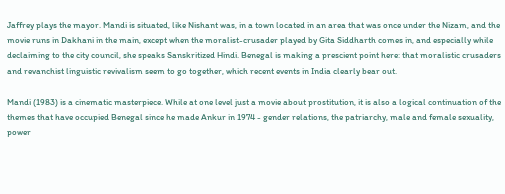Jaffrey plays the mayor. Mandi is situated, like Nishant was, in a town located in an area that was once under the Nizam, and the movie runs in Dakhani in the main, except when the moralist-crusader played by Gita Siddharth comes in, and especially while declaiming to the city council, she speaks Sanskritized Hindi. Benegal is making a prescient point here: that moralistic crusaders and revanchist linguistic revivalism seem to go together, which recent events in India clearly bear out.

Mandi (1983) is a cinematic masterpiece. While at one level just a movie about prostitution, it is also a logical continuation of the themes that have occupied Benegal since he made Ankur in 1974 - gender relations, the patriarchy, male and female sexuality, power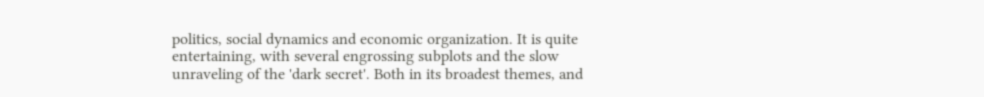politics, social dynamics and economic organization. It is quite entertaining, with several engrossing subplots and the slow unraveling of the 'dark secret'. Both in its broadest themes, and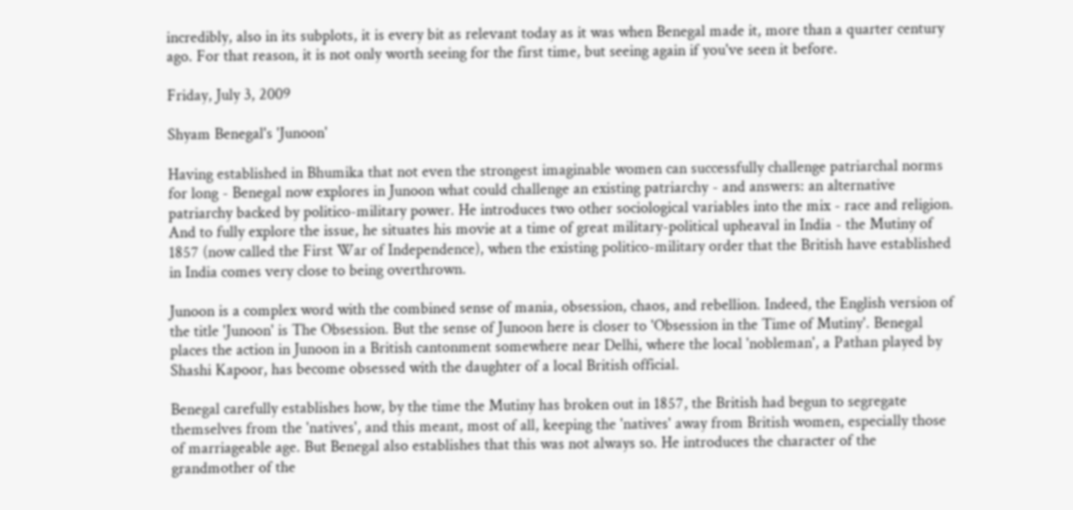incredibly, also in its subplots, it is every bit as relevant today as it was when Benegal made it, more than a quarter century ago. For that reason, it is not only worth seeing for the first time, but seeing again if you've seen it before.

Friday, July 3, 2009

Shyam Benegal's 'Junoon'

Having established in Bhumika that not even the strongest imaginable women can successfully challenge patriarchal norms for long - Benegal now explores in Junoon what could challenge an existing patriarchy - and answers: an alternative patriarchy backed by politico-military power. He introduces two other sociological variables into the mix - race and religion. And to fully explore the issue, he situates his movie at a time of great military-political upheaval in India - the Mutiny of 1857 (now called the First War of Independence), when the existing politico-military order that the British have established in India comes very close to being overthrown.

Junoon is a complex word with the combined sense of mania, obsession, chaos, and rebellion. Indeed, the English version of the title 'Junoon' is The Obsession. But the sense of Junoon here is closer to 'Obsession in the Time of Mutiny'. Benegal places the action in Junoon in a British cantonment somewhere near Delhi, where the local 'nobleman', a Pathan played by Shashi Kapoor, has become obsessed with the daughter of a local British official.

Benegal carefully establishes how, by the time the Mutiny has broken out in 1857, the British had begun to segregate themselves from the 'natives', and this meant, most of all, keeping the 'natives' away from British women, especially those of marriageable age. But Benegal also establishes that this was not always so. He introduces the character of the grandmother of the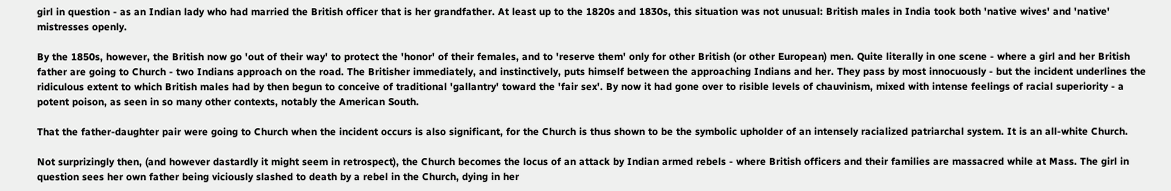girl in question - as an Indian lady who had married the British officer that is her grandfather. At least up to the 1820s and 1830s, this situation was not unusual: British males in India took both 'native wives' and 'native' mistresses openly.

By the 1850s, however, the British now go 'out of their way' to protect the 'honor' of their females, and to 'reserve them' only for other British (or other European) men. Quite literally in one scene - where a girl and her British father are going to Church - two Indians approach on the road. The Britisher immediately, and instinctively, puts himself between the approaching Indians and her. They pass by most innocuously - but the incident underlines the ridiculous extent to which British males had by then begun to conceive of traditional 'gallantry' toward the 'fair sex'. By now it had gone over to risible levels of chauvinism, mixed with intense feelings of racial superiority - a potent poison, as seen in so many other contexts, notably the American South.

That the father-daughter pair were going to Church when the incident occurs is also significant, for the Church is thus shown to be the symbolic upholder of an intensely racialized patriarchal system. It is an all-white Church.

Not surprizingly then, (and however dastardly it might seem in retrospect), the Church becomes the locus of an attack by Indian armed rebels - where British officers and their families are massacred while at Mass. The girl in question sees her own father being viciously slashed to death by a rebel in the Church, dying in her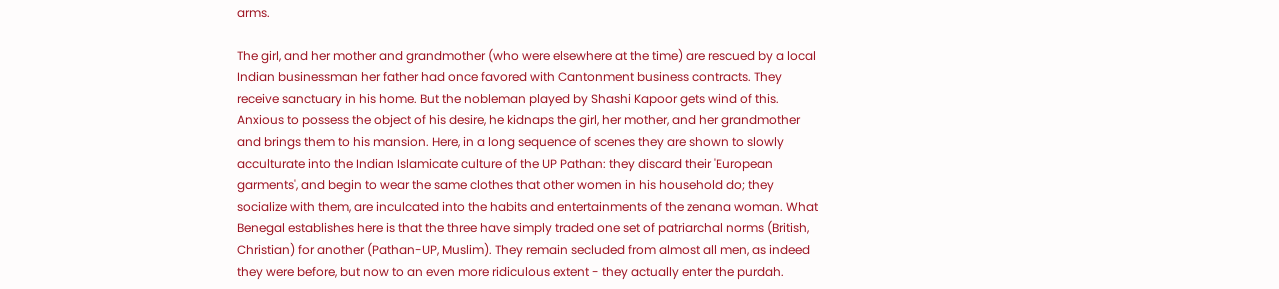arms.

The girl, and her mother and grandmother (who were elsewhere at the time) are rescued by a local Indian businessman her father had once favored with Cantonment business contracts. They receive sanctuary in his home. But the nobleman played by Shashi Kapoor gets wind of this. Anxious to possess the object of his desire, he kidnaps the girl, her mother, and her grandmother and brings them to his mansion. Here, in a long sequence of scenes they are shown to slowly acculturate into the Indian Islamicate culture of the UP Pathan: they discard their 'European garments', and begin to wear the same clothes that other women in his household do; they socialize with them, are inculcated into the habits and entertainments of the zenana woman. What Benegal establishes here is that the three have simply traded one set of patriarchal norms (British, Christian) for another (Pathan-UP, Muslim). They remain secluded from almost all men, as indeed they were before, but now to an even more ridiculous extent - they actually enter the purdah.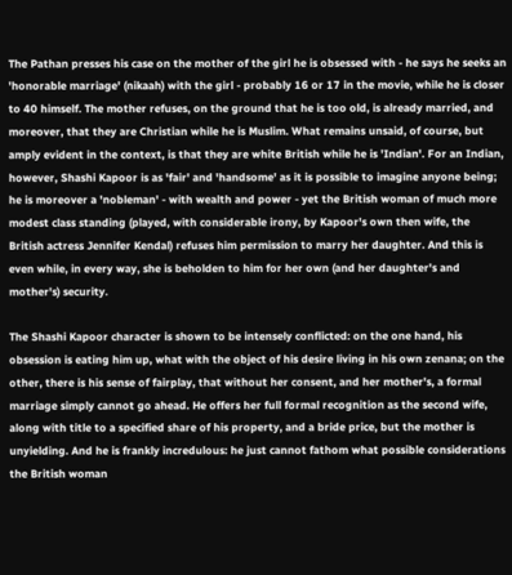The Pathan presses his case on the mother of the girl he is obsessed with - he says he seeks an 'honorable marriage' (nikaah) with the girl - probably 16 or 17 in the movie, while he is closer to 40 himself. The mother refuses, on the ground that he is too old, is already married, and moreover, that they are Christian while he is Muslim. What remains unsaid, of course, but amply evident in the context, is that they are white British while he is 'Indian'. For an Indian, however, Shashi Kapoor is as 'fair' and 'handsome' as it is possible to imagine anyone being; he is moreover a 'nobleman' - with wealth and power - yet the British woman of much more modest class standing (played, with considerable irony, by Kapoor's own then wife, the British actress Jennifer Kendal) refuses him permission to marry her daughter. And this is even while, in every way, she is beholden to him for her own (and her daughter's and mother's) security.

The Shashi Kapoor character is shown to be intensely conflicted: on the one hand, his obsession is eating him up, what with the object of his desire living in his own zenana; on the other, there is his sense of fairplay, that without her consent, and her mother's, a formal marriage simply cannot go ahead. He offers her full formal recognition as the second wife, along with title to a specified share of his property, and a bride price, but the mother is unyielding. And he is frankly incredulous: he just cannot fathom what possible considerations the British woman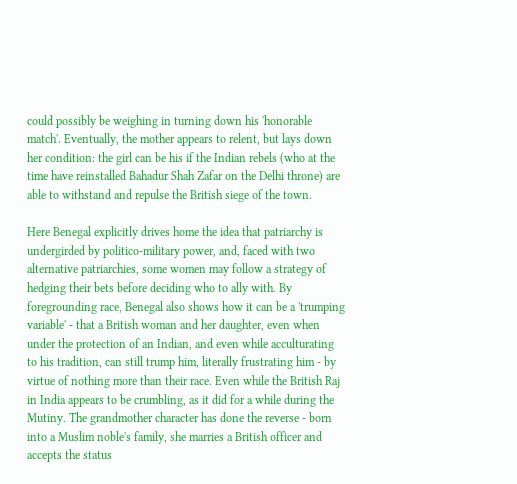could possibly be weighing in turning down his 'honorable match'. Eventually, the mother appears to relent, but lays down her condition: the girl can be his if the Indian rebels (who at the time have reinstalled Bahadur Shah Zafar on the Delhi throne) are able to withstand and repulse the British siege of the town.

Here Benegal explicitly drives home the idea that patriarchy is undergirded by politico-military power, and, faced with two alternative patriarchies, some women may follow a strategy of hedging their bets before deciding who to ally with. By foregrounding race, Benegal also shows how it can be a 'trumping variable' - that a British woman and her daughter, even when under the protection of an Indian, and even while acculturating to his tradition, can still trump him, literally frustrating him - by virtue of nothing more than their race. Even while the British Raj in India appears to be crumbling, as it did for a while during the Mutiny. The grandmother character has done the reverse - born into a Muslim noble's family, she marries a British officer and accepts the status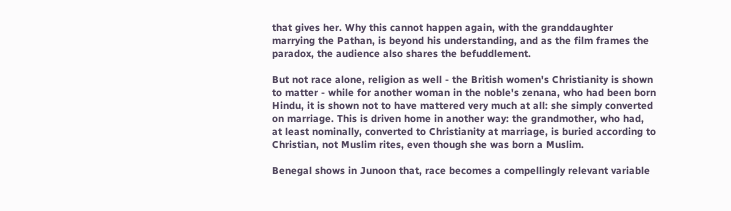that gives her. Why this cannot happen again, with the granddaughter marrying the Pathan, is beyond his understanding, and as the film frames the paradox, the audience also shares the befuddlement.

But not race alone, religion as well - the British women's Christianity is shown to matter - while for another woman in the noble's zenana, who had been born Hindu, it is shown not to have mattered very much at all: she simply converted on marriage. This is driven home in another way: the grandmother, who had, at least nominally, converted to Christianity at marriage, is buried according to Christian, not Muslim rites, even though she was born a Muslim.

Benegal shows in Junoon that, race becomes a compellingly relevant variable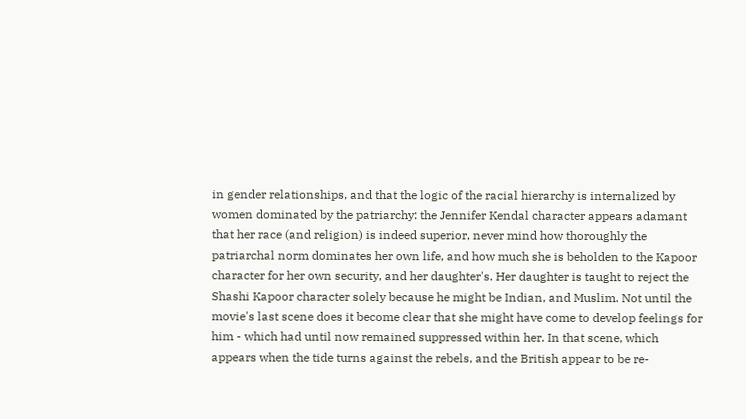in gender relationships, and that the logic of the racial hierarchy is internalized by women dominated by the patriarchy: the Jennifer Kendal character appears adamant that her race (and religion) is indeed superior, never mind how thoroughly the patriarchal norm dominates her own life, and how much she is beholden to the Kapoor character for her own security, and her daughter's. Her daughter is taught to reject the Shashi Kapoor character solely because he might be Indian, and Muslim. Not until the movie's last scene does it become clear that she might have come to develop feelings for him - which had until now remained suppressed within her. In that scene, which appears when the tide turns against the rebels, and the British appear to be re-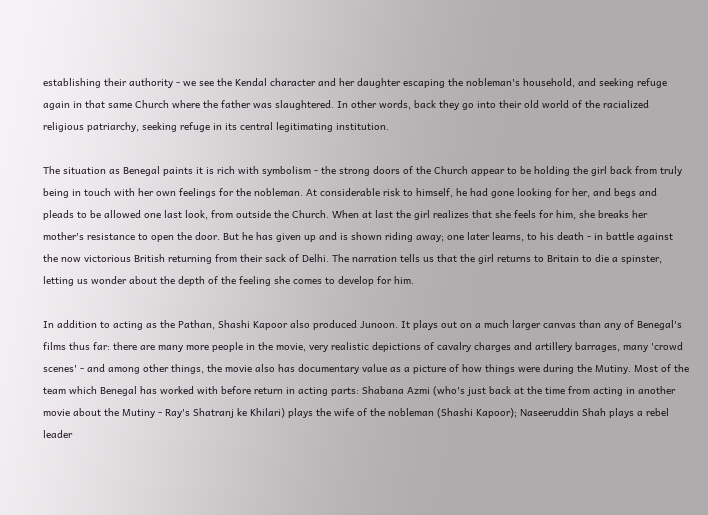establishing their authority - we see the Kendal character and her daughter escaping the nobleman's household, and seeking refuge again in that same Church where the father was slaughtered. In other words, back they go into their old world of the racialized religious patriarchy, seeking refuge in its central legitimating institution.

The situation as Benegal paints it is rich with symbolism - the strong doors of the Church appear to be holding the girl back from truly being in touch with her own feelings for the nobleman. At considerable risk to himself, he had gone looking for her, and begs and pleads to be allowed one last look, from outside the Church. When at last the girl realizes that she feels for him, she breaks her mother's resistance to open the door. But he has given up and is shown riding away; one later learns, to his death - in battle against the now victorious British returning from their sack of Delhi. The narration tells us that the girl returns to Britain to die a spinster, letting us wonder about the depth of the feeling she comes to develop for him.

In addition to acting as the Pathan, Shashi Kapoor also produced Junoon. It plays out on a much larger canvas than any of Benegal's films thus far: there are many more people in the movie, very realistic depictions of cavalry charges and artillery barrages, many 'crowd scenes' - and among other things, the movie also has documentary value as a picture of how things were during the Mutiny. Most of the team which Benegal has worked with before return in acting parts: Shabana Azmi (who's just back at the time from acting in another movie about the Mutiny - Ray's Shatranj ke Khilari) plays the wife of the nobleman (Shashi Kapoor); Naseeruddin Shah plays a rebel leader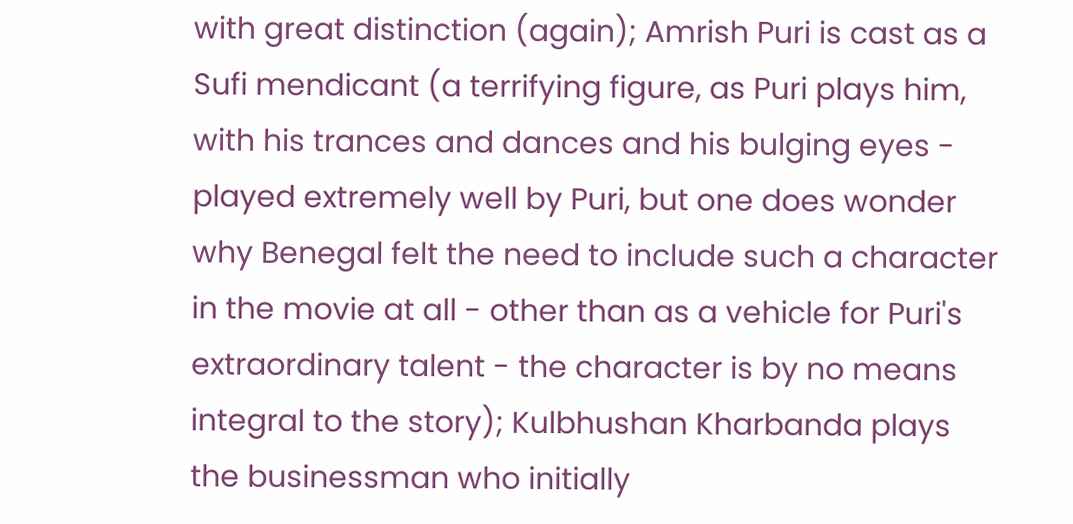with great distinction (again); Amrish Puri is cast as a Sufi mendicant (a terrifying figure, as Puri plays him, with his trances and dances and his bulging eyes - played extremely well by Puri, but one does wonder why Benegal felt the need to include such a character in the movie at all - other than as a vehicle for Puri's extraordinary talent - the character is by no means integral to the story); Kulbhushan Kharbanda plays the businessman who initially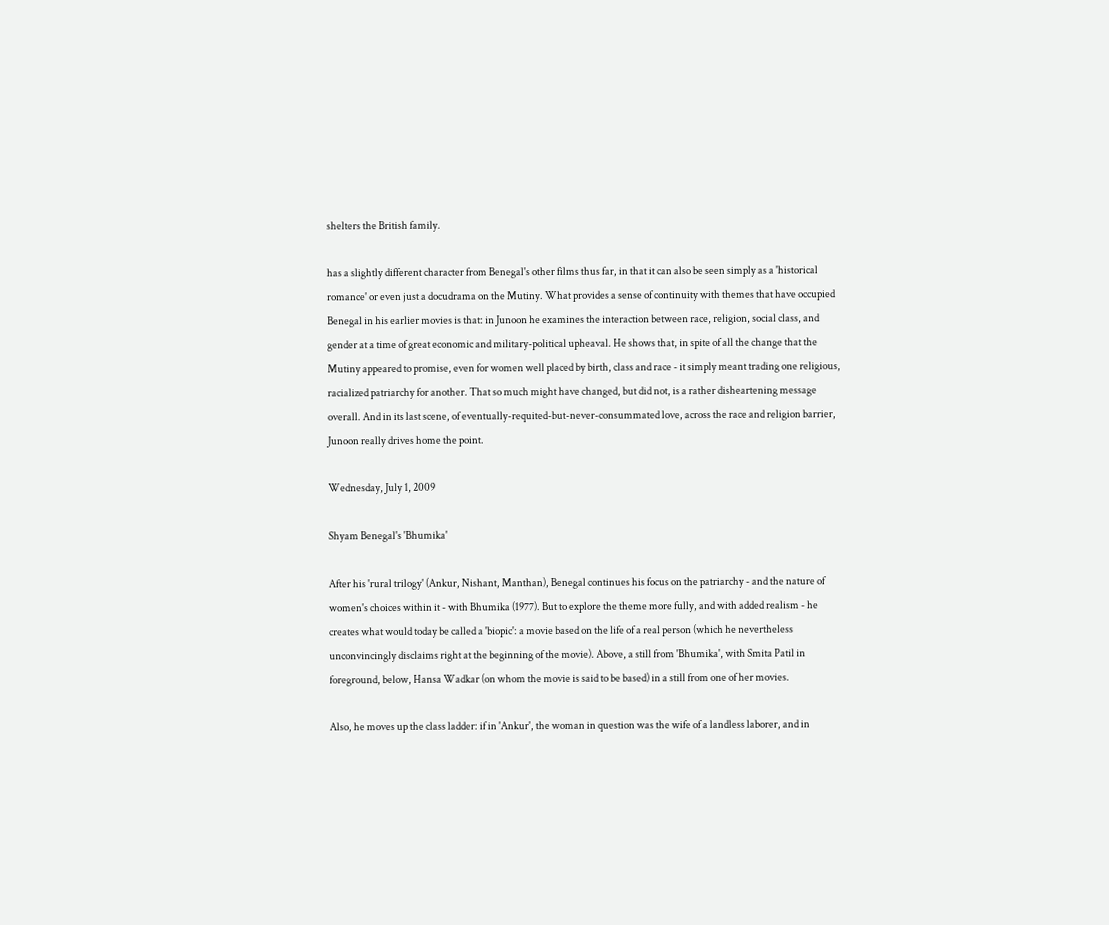shelters the British family.

has a slightly different character from Benegal's other films thus far, in that it can also be seen simply as a 'historical romance' or even just a docudrama on the Mutiny. What provides a sense of continuity with themes that have occupied Benegal in his earlier movies is that: in Junoon he examines the interaction between race, religion, social class, and gender at a time of great economic and military-political upheaval. He shows that, in spite of all the change that the Mutiny appeared to promise, even for women well placed by birth, class and race - it simply meant trading one religious, racialized patriarchy for another. That so much might have changed, but did not, is a rather disheartening message overall. And in its last scene, of eventually-requited-but-never-consummated love, across the race and religion barrier, Junoon really drives home the point.

Wednesday, July 1, 2009

Shyam Benegal's 'Bhumika'

After his 'rural trilogy' (Ankur, Nishant, Manthan), Benegal continues his focus on the patriarchy - and the nature of women's choices within it - with Bhumika (1977). But to explore the theme more fully, and with added realism - he creates what would today be called a 'biopic': a movie based on the life of a real person (which he nevertheless unconvincingly disclaims right at the beginning of the movie). Above, a still from 'Bhumika', with Smita Patil in foreground, below, Hansa Wadkar (on whom the movie is said to be based) in a still from one of her movies.

Also, he moves up the class ladder: if in 'Ankur', the woman in question was the wife of a landless laborer, and in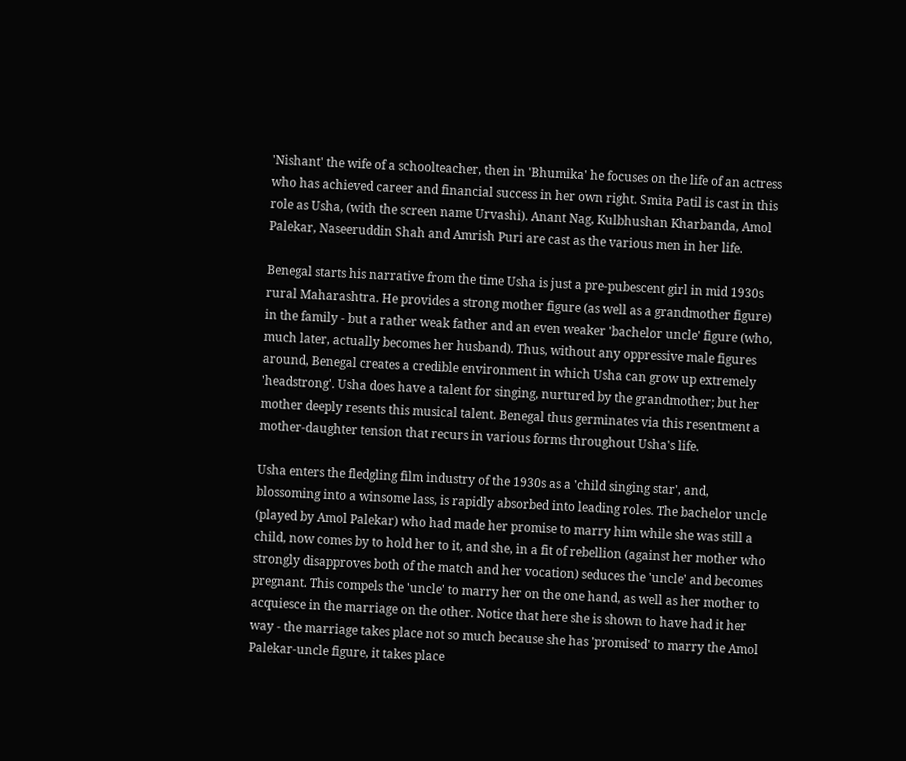'Nishant' the wife of a schoolteacher, then in 'Bhumika' he focuses on the life of an actress who has achieved career and financial success in her own right. Smita Patil is cast in this role as Usha, (with the screen name Urvashi). Anant Nag, Kulbhushan Kharbanda, Amol Palekar, Naseeruddin Shah and Amrish Puri are cast as the various men in her life.

Benegal starts his narrative from the time Usha is just a pre-pubescent girl in mid 1930s rural Maharashtra. He provides a strong mother figure (as well as a grandmother figure) in the family - but a rather weak father and an even weaker 'bachelor uncle' figure (who, much later, actually becomes her husband). Thus, without any oppressive male figures around, Benegal creates a credible environment in which Usha can grow up extremely 'headstrong'. Usha does have a talent for singing, nurtured by the grandmother; but her mother deeply resents this musical talent. Benegal thus germinates via this resentment a mother-daughter tension that recurs in various forms throughout Usha's life.

Usha enters the fledgling film industry of the 1930s as a 'child singing star', and, blossoming into a winsome lass, is rapidly absorbed into leading roles. The bachelor uncle (played by Amol Palekar) who had made her promise to marry him while she was still a child, now comes by to hold her to it, and she, in a fit of rebellion (against her mother who strongly disapproves both of the match and her vocation) seduces the 'uncle' and becomes pregnant. This compels the 'uncle' to marry her on the one hand, as well as her mother to acquiesce in the marriage on the other. Notice that here she is shown to have had it her way - the marriage takes place not so much because she has 'promised' to marry the Amol Palekar-uncle figure, it takes place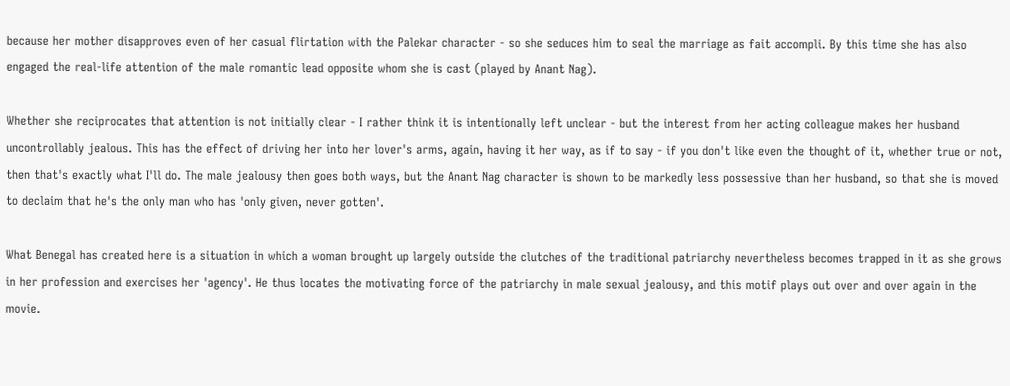because her mother disapproves even of her casual flirtation with the Palekar character - so she seduces him to seal the marriage as fait accompli. By this time she has also engaged the real-life attention of the male romantic lead opposite whom she is cast (played by Anant Nag).

Whether she reciprocates that attention is not initially clear - I rather think it is intentionally left unclear - but the interest from her acting colleague makes her husband uncontrollably jealous. This has the effect of driving her into her lover's arms, again, having it her way, as if to say - if you don't like even the thought of it, whether true or not, then that's exactly what I'll do. The male jealousy then goes both ways, but the Anant Nag character is shown to be markedly less possessive than her husband, so that she is moved to declaim that he's the only man who has 'only given, never gotten'.

What Benegal has created here is a situation in which a woman brought up largely outside the clutches of the traditional patriarchy nevertheless becomes trapped in it as she grows in her profession and exercises her 'agency'. He thus locates the motivating force of the patriarchy in male sexual jealousy, and this motif plays out over and over again in the movie.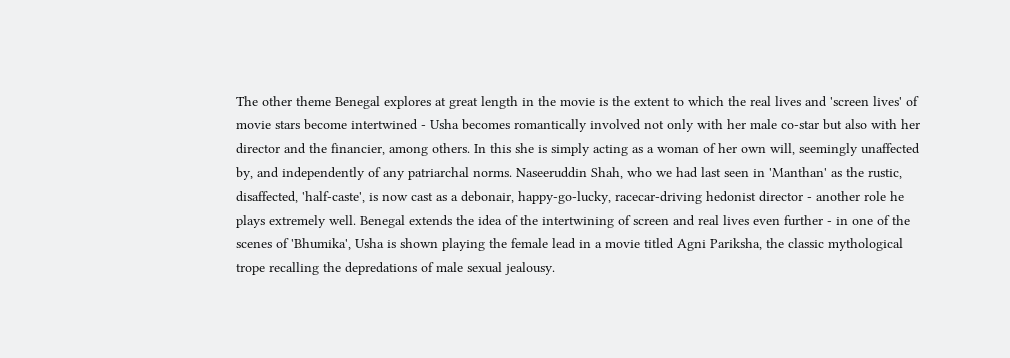The other theme Benegal explores at great length in the movie is the extent to which the real lives and 'screen lives' of movie stars become intertwined - Usha becomes romantically involved not only with her male co-star but also with her director and the financier, among others. In this she is simply acting as a woman of her own will, seemingly unaffected by, and independently of any patriarchal norms. Naseeruddin Shah, who we had last seen in 'Manthan' as the rustic, disaffected, 'half-caste', is now cast as a debonair, happy-go-lucky, racecar-driving hedonist director - another role he plays extremely well. Benegal extends the idea of the intertwining of screen and real lives even further - in one of the scenes of 'Bhumika', Usha is shown playing the female lead in a movie titled Agni Pariksha, the classic mythological trope recalling the depredations of male sexual jealousy.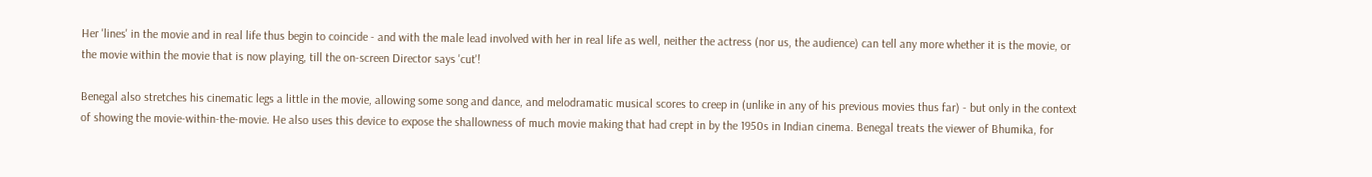Her 'lines' in the movie and in real life thus begin to coincide - and with the male lead involved with her in real life as well, neither the actress (nor us, the audience) can tell any more whether it is the movie, or the movie within the movie that is now playing, till the on-screen Director says 'cut'!

Benegal also stretches his cinematic legs a little in the movie, allowing some song and dance, and melodramatic musical scores to creep in (unlike in any of his previous movies thus far) - but only in the context of showing the movie-within-the-movie. He also uses this device to expose the shallowness of much movie making that had crept in by the 1950s in Indian cinema. Benegal treats the viewer of Bhumika, for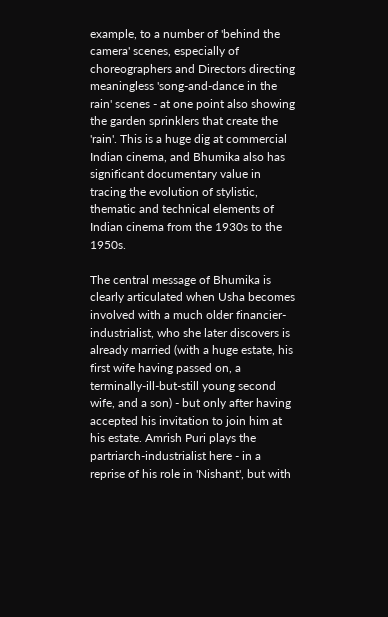example, to a number of 'behind the camera' scenes, especially of choreographers and Directors directing meaningless 'song-and-dance in the rain' scenes - at one point also showing the garden sprinklers that create the 'rain'. This is a huge dig at commercial Indian cinema, and Bhumika also has significant documentary value in tracing the evolution of stylistic, thematic and technical elements of Indian cinema from the 1930s to the 1950s.

The central message of Bhumika is clearly articulated when Usha becomes involved with a much older financier-industrialist, who she later discovers is already married (with a huge estate, his first wife having passed on, a terminally-ill-but-still young second wife, and a son) - but only after having accepted his invitation to join him at his estate. Amrish Puri plays the partriarch-industrialist here - in a reprise of his role in 'Nishant', but with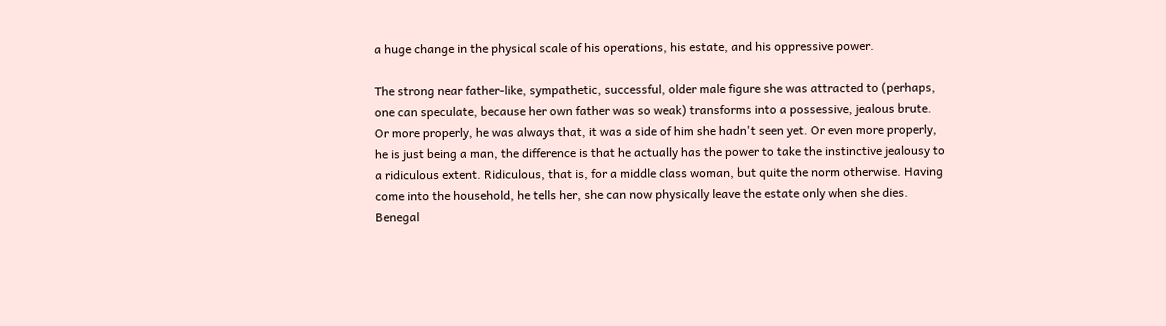a huge change in the physical scale of his operations, his estate, and his oppressive power.

The strong near father-like, sympathetic, successful, older male figure she was attracted to (perhaps, one can speculate, because her own father was so weak) transforms into a possessive, jealous brute. Or more properly, he was always that, it was a side of him she hadn't seen yet. Or even more properly, he is just being a man, the difference is that he actually has the power to take the instinctive jealousy to a ridiculous extent. Ridiculous, that is, for a middle class woman, but quite the norm otherwise. Having come into the household, he tells her, she can now physically leave the estate only when she dies. Benegal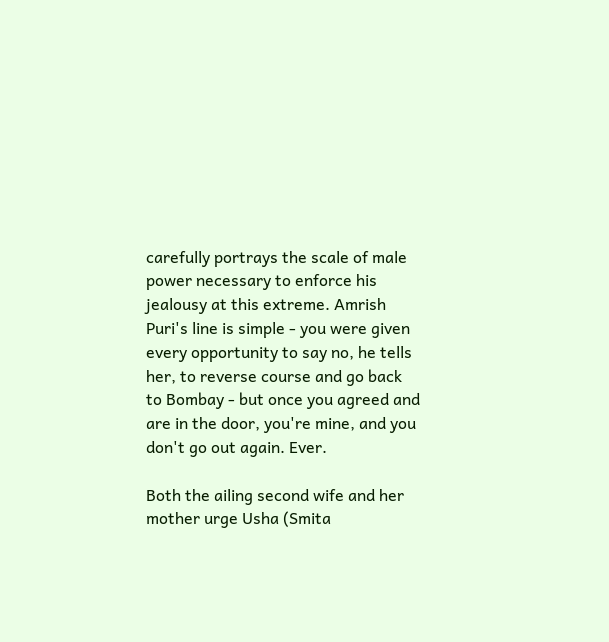carefully portrays the scale of male power necessary to enforce his jealousy at this extreme. Amrish Puri's line is simple - you were given every opportunity to say no, he tells her, to reverse course and go back to Bombay - but once you agreed and are in the door, you're mine, and you don't go out again. Ever.

Both the ailing second wife and her mother urge Usha (Smita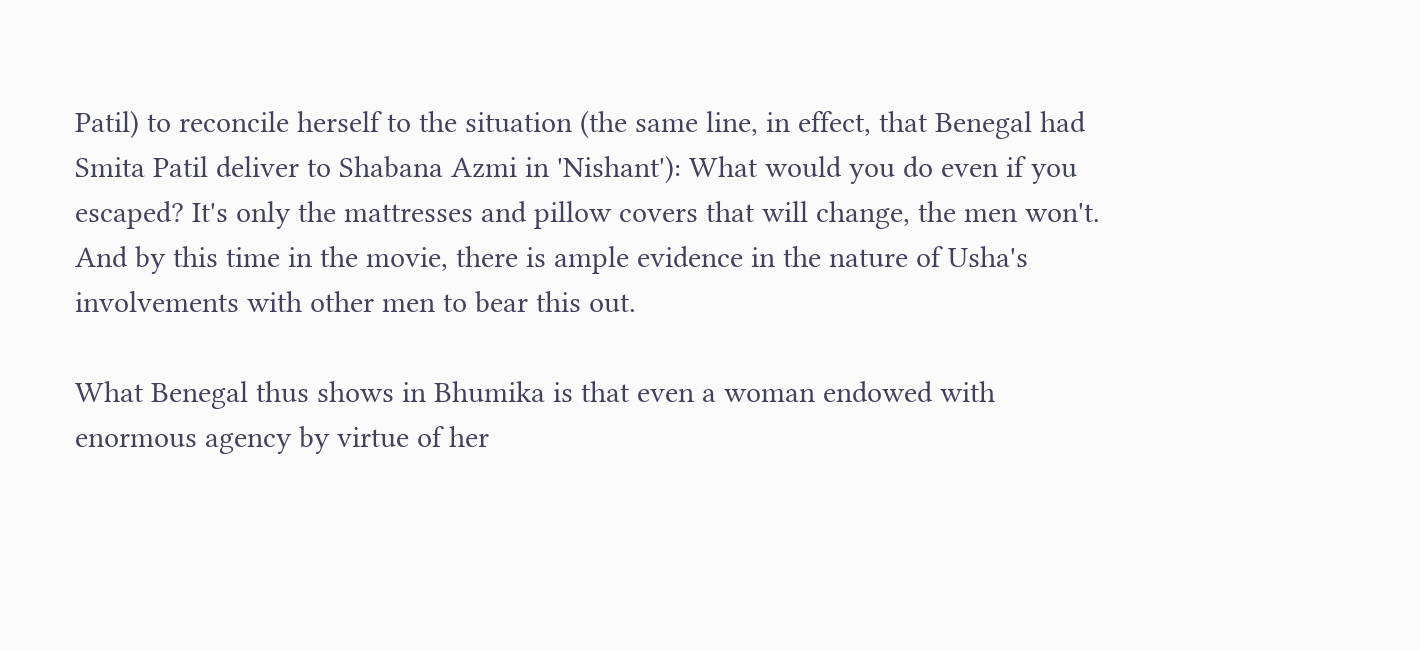Patil) to reconcile herself to the situation (the same line, in effect, that Benegal had Smita Patil deliver to Shabana Azmi in 'Nishant'): What would you do even if you escaped? It's only the mattresses and pillow covers that will change, the men won't. And by this time in the movie, there is ample evidence in the nature of Usha's involvements with other men to bear this out.

What Benegal thus shows in Bhumika is that even a woman endowed with enormous agency by virtue of her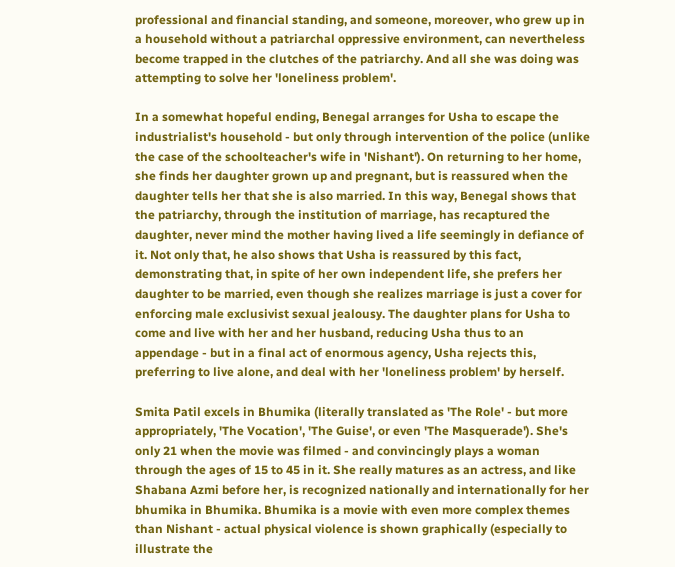professional and financial standing, and someone, moreover, who grew up in a household without a patriarchal oppressive environment, can nevertheless become trapped in the clutches of the patriarchy. And all she was doing was attempting to solve her 'loneliness problem'.

In a somewhat hopeful ending, Benegal arranges for Usha to escape the industrialist's household - but only through intervention of the police (unlike the case of the schoolteacher's wife in 'Nishant'). On returning to her home, she finds her daughter grown up and pregnant, but is reassured when the daughter tells her that she is also married. In this way, Benegal shows that the patriarchy, through the institution of marriage, has recaptured the daughter, never mind the mother having lived a life seemingly in defiance of it. Not only that, he also shows that Usha is reassured by this fact, demonstrating that, in spite of her own independent life, she prefers her daughter to be married, even though she realizes marriage is just a cover for enforcing male exclusivist sexual jealousy. The daughter plans for Usha to come and live with her and her husband, reducing Usha thus to an appendage - but in a final act of enormous agency, Usha rejects this, preferring to live alone, and deal with her 'loneliness problem' by herself.

Smita Patil excels in Bhumika (literally translated as 'The Role' - but more appropriately, 'The Vocation', 'The Guise', or even 'The Masquerade'). She's only 21 when the movie was filmed - and convincingly plays a woman through the ages of 15 to 45 in it. She really matures as an actress, and like Shabana Azmi before her, is recognized nationally and internationally for her bhumika in Bhumika. Bhumika is a movie with even more complex themes than Nishant - actual physical violence is shown graphically (especially to illustrate the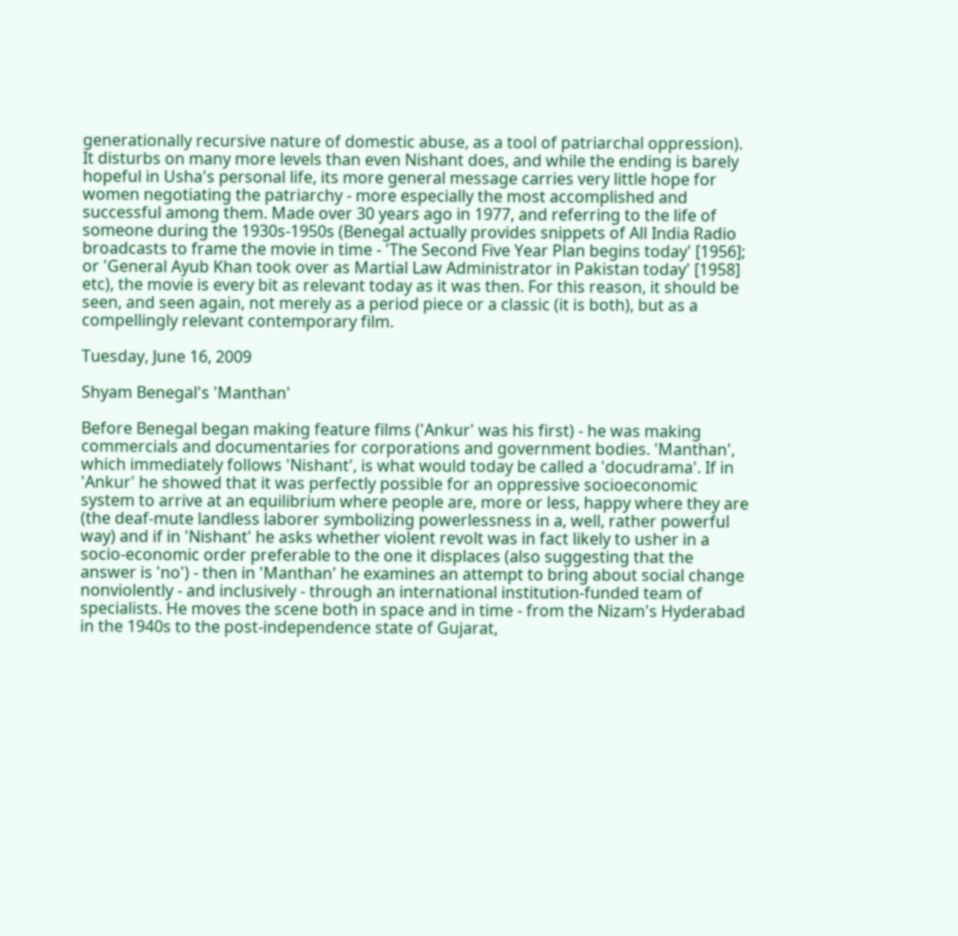generationally recursive nature of domestic abuse, as a tool of patriarchal oppression). It disturbs on many more levels than even Nishant does, and while the ending is barely hopeful in Usha's personal life, its more general message carries very little hope for women negotiating the patriarchy - more especially the most accomplished and successful among them. Made over 30 years ago in 1977, and referring to the life of someone during the 1930s-1950s (Benegal actually provides snippets of All India Radio broadcasts to frame the movie in time - 'The Second Five Year Plan begins today' [1956]; or 'General Ayub Khan took over as Martial Law Administrator in Pakistan today' [1958] etc), the movie is every bit as relevant today as it was then. For this reason, it should be seen, and seen again, not merely as a period piece or a classic (it is both), but as a compellingly relevant contemporary film.

Tuesday, June 16, 2009

Shyam Benegal's 'Manthan'

Before Benegal began making feature films ('Ankur' was his first) - he was making commercials and documentaries for corporations and government bodies. 'Manthan', which immediately follows 'Nishant', is what would today be called a 'docudrama'. If in 'Ankur' he showed that it was perfectly possible for an oppressive socioeconomic system to arrive at an equilibrium where people are, more or less, happy where they are (the deaf-mute landless laborer symbolizing powerlessness in a, well, rather powerful way) and if in 'Nishant' he asks whether violent revolt was in fact likely to usher in a socio-economic order preferable to the one it displaces (also suggesting that the answer is 'no') - then in 'Manthan' he examines an attempt to bring about social change nonviolently - and inclusively - through an international institution-funded team of specialists. He moves the scene both in space and in time - from the Nizam's Hyderabad in the 1940s to the post-independence state of Gujarat,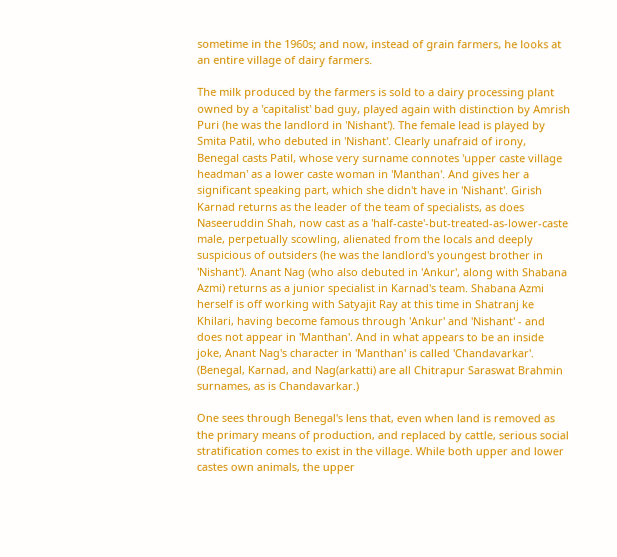sometime in the 1960s; and now, instead of grain farmers, he looks at an entire village of dairy farmers.

The milk produced by the farmers is sold to a dairy processing plant owned by a 'capitalist' bad guy, played again with distinction by Amrish Puri (he was the landlord in 'Nishant'). The female lead is played by Smita Patil, who debuted in 'Nishant'. Clearly unafraid of irony, Benegal casts Patil, whose very surname connotes 'upper caste village headman' as a lower caste woman in 'Manthan'. And gives her a significant speaking part, which she didn't have in 'Nishant'. Girish Karnad returns as the leader of the team of specialists, as does Naseeruddin Shah, now cast as a 'half-caste'-but-treated-as-lower-caste male, perpetually scowling, alienated from the locals and deeply suspicious of outsiders (he was the landlord's youngest brother in 'Nishant'). Anant Nag (who also debuted in 'Ankur', along with Shabana Azmi) returns as a junior specialist in Karnad's team. Shabana Azmi herself is off working with Satyajit Ray at this time in Shatranj ke Khilari, having become famous through 'Ankur' and 'Nishant' - and does not appear in 'Manthan'. And in what appears to be an inside joke, Anant Nag's character in 'Manthan' is called 'Chandavarkar'. (Benegal, Karnad, and Nag(arkatti) are all Chitrapur Saraswat Brahmin surnames, as is Chandavarkar.)

One sees through Benegal's lens that, even when land is removed as the primary means of production, and replaced by cattle, serious social stratification comes to exist in the village. While both upper and lower castes own animals, the upper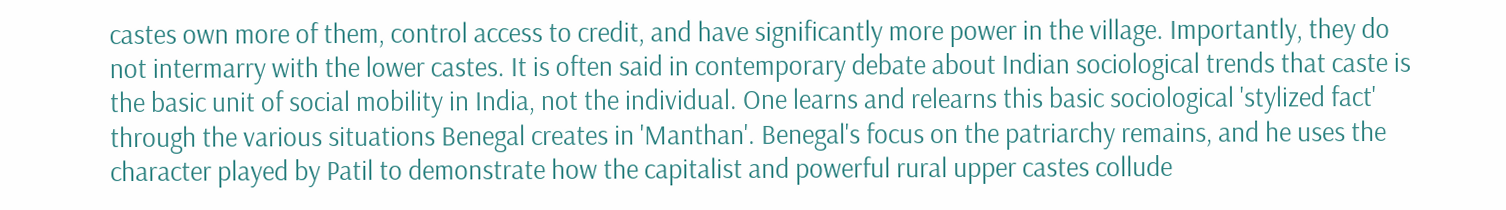castes own more of them, control access to credit, and have significantly more power in the village. Importantly, they do not intermarry with the lower castes. It is often said in contemporary debate about Indian sociological trends that caste is the basic unit of social mobility in India, not the individual. One learns and relearns this basic sociological 'stylized fact' through the various situations Benegal creates in 'Manthan'. Benegal's focus on the patriarchy remains, and he uses the character played by Patil to demonstrate how the capitalist and powerful rural upper castes collude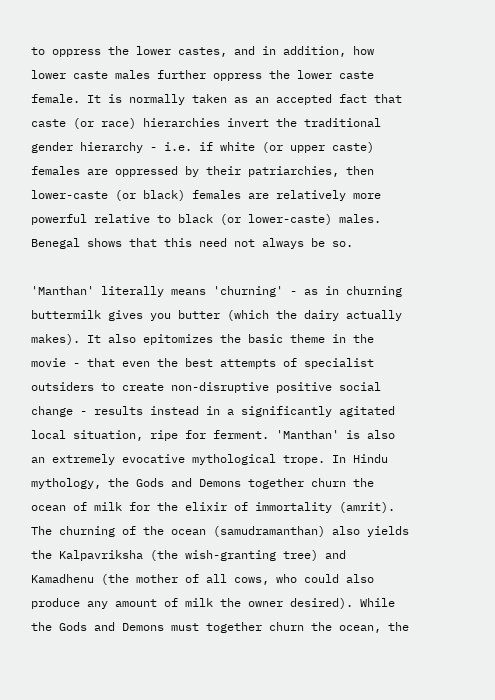to oppress the lower castes, and in addition, how lower caste males further oppress the lower caste female. It is normally taken as an accepted fact that caste (or race) hierarchies invert the traditional gender hierarchy - i.e. if white (or upper caste) females are oppressed by their patriarchies, then lower-caste (or black) females are relatively more powerful relative to black (or lower-caste) males. Benegal shows that this need not always be so.

'Manthan' literally means 'churning' - as in churning buttermilk gives you butter (which the dairy actually makes). It also epitomizes the basic theme in the movie - that even the best attempts of specialist outsiders to create non-disruptive positive social change - results instead in a significantly agitated local situation, ripe for ferment. 'Manthan' is also an extremely evocative mythological trope. In Hindu mythology, the Gods and Demons together churn the ocean of milk for the elixir of immortality (amrit). The churning of the ocean (samudramanthan) also yields the Kalpavriksha (the wish-granting tree) and Kamadhenu (the mother of all cows, who could also produce any amount of milk the owner desired). While the Gods and Demons must together churn the ocean, the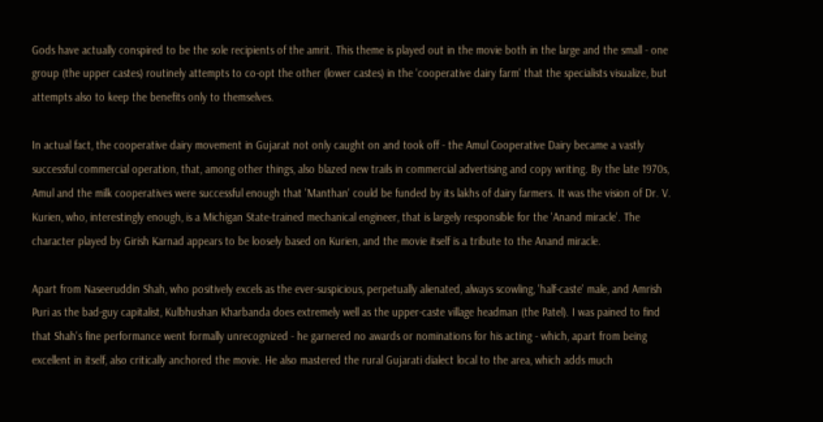Gods have actually conspired to be the sole recipients of the amrit. This theme is played out in the movie both in the large and the small - one group (the upper castes) routinely attempts to co-opt the other (lower castes) in the 'cooperative dairy farm' that the specialists visualize, but attempts also to keep the benefits only to themselves.

In actual fact, the cooperative dairy movement in Gujarat not only caught on and took off - the Amul Cooperative Dairy became a vastly successful commercial operation, that, among other things, also blazed new trails in commercial advertising and copy writing. By the late 1970s, Amul and the milk cooperatives were successful enough that 'Manthan' could be funded by its lakhs of dairy farmers. It was the vision of Dr. V. Kurien, who, interestingly enough, is a Michigan State-trained mechanical engineer, that is largely responsible for the 'Anand miracle'. The character played by Girish Karnad appears to be loosely based on Kurien, and the movie itself is a tribute to the Anand miracle.

Apart from Naseeruddin Shah, who positively excels as the ever-suspicious, perpetually alienated, always scowling, 'half-caste' male, and Amrish Puri as the bad-guy capitalist, Kulbhushan Kharbanda does extremely well as the upper-caste village headman (the Patel). I was pained to find that Shah's fine performance went formally unrecognized - he garnered no awards or nominations for his acting - which, apart from being excellent in itself, also critically anchored the movie. He also mastered the rural Gujarati dialect local to the area, which adds much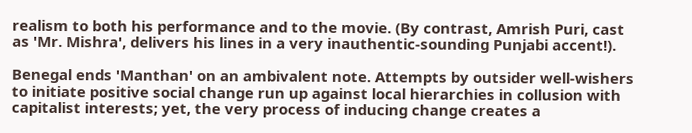realism to both his performance and to the movie. (By contrast, Amrish Puri, cast as 'Mr. Mishra', delivers his lines in a very inauthentic-sounding Punjabi accent!).

Benegal ends 'Manthan' on an ambivalent note. Attempts by outsider well-wishers to initiate positive social change run up against local hierarchies in collusion with capitalist interests; yet, the very process of inducing change creates a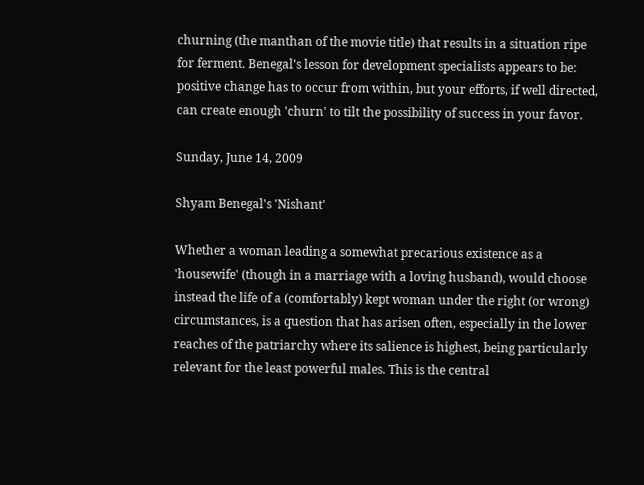churning (the manthan of the movie title) that results in a situation ripe for ferment. Benegal's lesson for development specialists appears to be: positive change has to occur from within, but your efforts, if well directed, can create enough 'churn' to tilt the possibility of success in your favor.

Sunday, June 14, 2009

Shyam Benegal's 'Nishant'

Whether a woman leading a somewhat precarious existence as a 'housewife' (though in a marriage with a loving husband), would choose instead the life of a (comfortably) kept woman under the right (or wrong) circumstances, is a question that has arisen often, especially in the lower reaches of the patriarchy where its salience is highest, being particularly relevant for the least powerful males. This is the central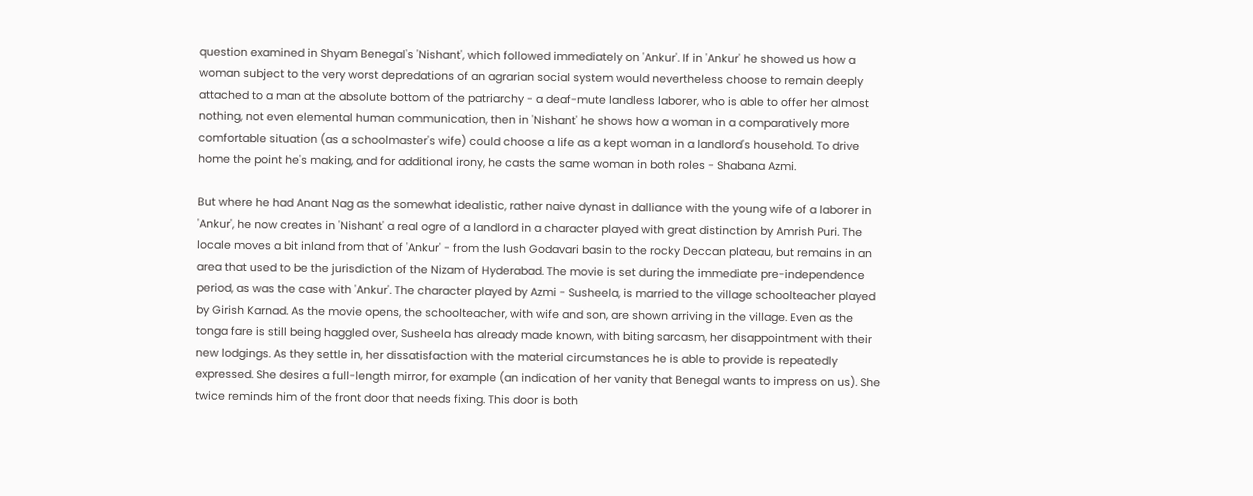question examined in Shyam Benegal's 'Nishant', which followed immediately on 'Ankur'. If in 'Ankur' he showed us how a woman subject to the very worst depredations of an agrarian social system would nevertheless choose to remain deeply attached to a man at the absolute bottom of the patriarchy - a deaf-mute landless laborer, who is able to offer her almost nothing, not even elemental human communication, then in 'Nishant' he shows how a woman in a comparatively more comfortable situation (as a schoolmaster's wife) could choose a life as a kept woman in a landlord's household. To drive home the point he's making, and for additional irony, he casts the same woman in both roles - Shabana Azmi.

But where he had Anant Nag as the somewhat idealistic, rather naive dynast in dalliance with the young wife of a laborer in 'Ankur', he now creates in 'Nishant' a real ogre of a landlord in a character played with great distinction by Amrish Puri. The locale moves a bit inland from that of 'Ankur' - from the lush Godavari basin to the rocky Deccan plateau, but remains in an area that used to be the jurisdiction of the Nizam of Hyderabad. The movie is set during the immediate pre-independence period, as was the case with 'Ankur'. The character played by Azmi - Susheela, is married to the village schoolteacher played by Girish Karnad. As the movie opens, the schoolteacher, with wife and son, are shown arriving in the village. Even as the tonga fare is still being haggled over, Susheela has already made known, with biting sarcasm, her disappointment with their new lodgings. As they settle in, her dissatisfaction with the material circumstances he is able to provide is repeatedly expressed. She desires a full-length mirror, for example (an indication of her vanity that Benegal wants to impress on us). She twice reminds him of the front door that needs fixing. This door is both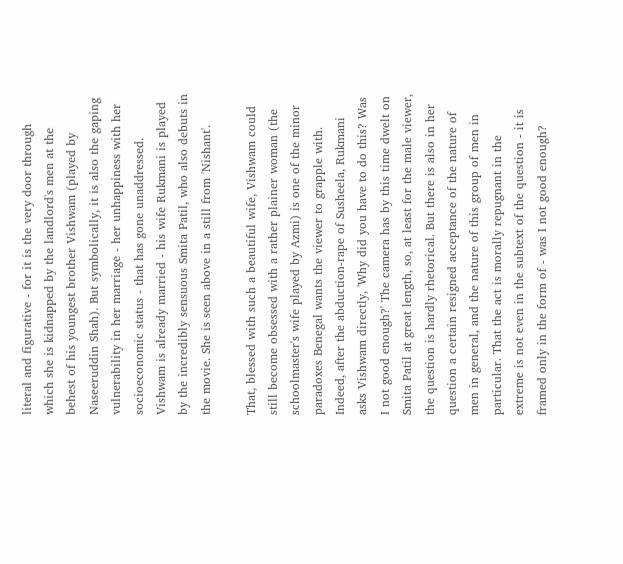literal and figurative - for it is the very door through which she is kidnapped by the landlord's men at the behest of his youngest brother Vishwam (played by Naseeruddin Shah). But symbolically, it is also the gaping vulnerability in her marriage - her unhappiness with her socioeconomic status - that has gone unaddressed. Vishwam is already married - his wife Rukmani is played by the incredibly sensuous Smita Patil, who also debuts in the movie. She is seen above in a still from 'Nishant'.

That, blessed with such a beautiful wife, Vishwam could still become obsessed with a rather plainer woman (the schoolmaster's wife played by Azmi) is one of the minor paradoxes Benegal wants the viewer to grapple with. Indeed, after the abduction-rape of Susheela, Rukmani asks Vishwam directly, 'Why did you have to do this? Was I not good enough?' The camera has by this time dwelt on Smita Patil at great length, so, at least for the male viewer, the question is hardly rhetorical. But there is also in her question a certain resigned acceptance of the nature of men in general, and the nature of this group of men in particular. That the act is morally repugnant in the extreme is not even in the subtext of the question - it is framed only in the form of - was I not good enough?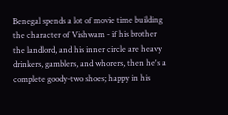Benegal spends a lot of movie time building the character of Vishwam - if his brother the landlord, and his inner circle are heavy drinkers, gamblers, and whorers, then he's a complete goody-two shoes; happy in his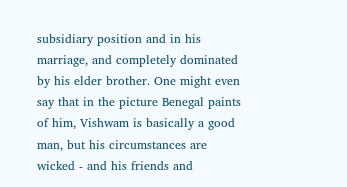subsidiary position and in his marriage, and completely dominated by his elder brother. One might even say that in the picture Benegal paints of him, Vishwam is basically a good man, but his circumstances are wicked - and his friends and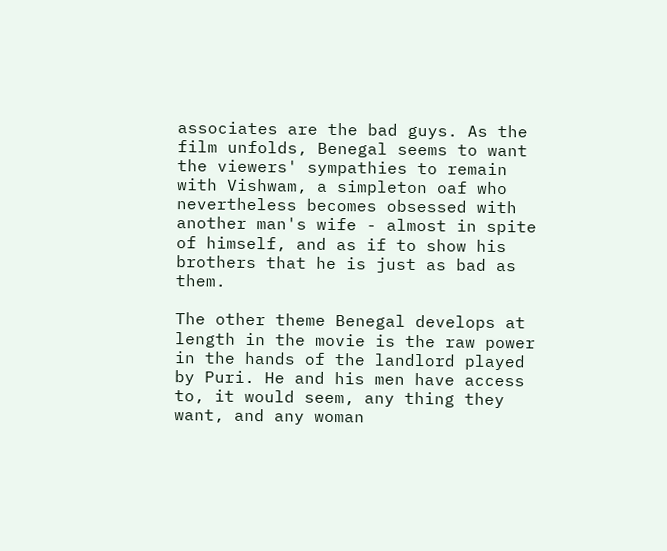associates are the bad guys. As the film unfolds, Benegal seems to want the viewers' sympathies to remain with Vishwam, a simpleton oaf who nevertheless becomes obsessed with another man's wife - almost in spite of himself, and as if to show his brothers that he is just as bad as them.

The other theme Benegal develops at length in the movie is the raw power in the hands of the landlord played by Puri. He and his men have access to, it would seem, any thing they want, and any woman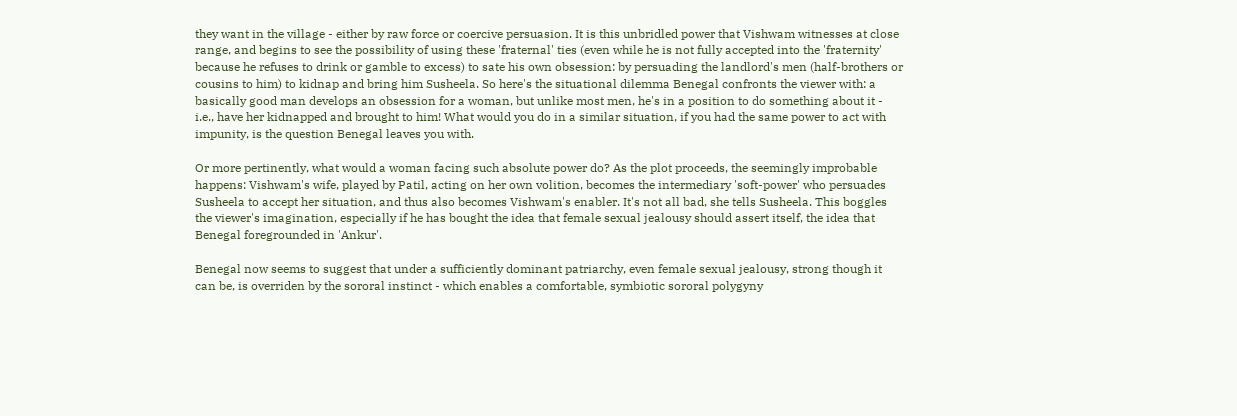they want in the village - either by raw force or coercive persuasion. It is this unbridled power that Vishwam witnesses at close range, and begins to see the possibility of using these 'fraternal' ties (even while he is not fully accepted into the 'fraternity' because he refuses to drink or gamble to excess) to sate his own obsession: by persuading the landlord's men (half-brothers or cousins to him) to kidnap and bring him Susheela. So here's the situational dilemma Benegal confronts the viewer with: a basically good man develops an obsession for a woman, but unlike most men, he's in a position to do something about it - i.e., have her kidnapped and brought to him! What would you do in a similar situation, if you had the same power to act with impunity, is the question Benegal leaves you with.

Or more pertinently, what would a woman facing such absolute power do? As the plot proceeds, the seemingly improbable happens: Vishwam's wife, played by Patil, acting on her own volition, becomes the intermediary 'soft-power' who persuades Susheela to accept her situation, and thus also becomes Vishwam's enabler. It's not all bad, she tells Susheela. This boggles the viewer's imagination, especially if he has bought the idea that female sexual jealousy should assert itself, the idea that Benegal foregrounded in 'Ankur'.

Benegal now seems to suggest that under a sufficiently dominant patriarchy, even female sexual jealousy, strong though it can be, is overriden by the sororal instinct - which enables a comfortable, symbiotic sororal polygyny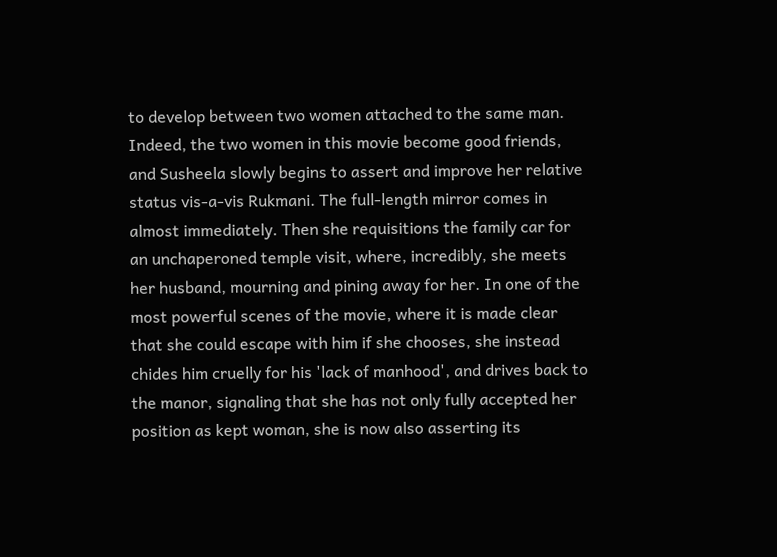to develop between two women attached to the same man. Indeed, the two women in this movie become good friends, and Susheela slowly begins to assert and improve her relative status vis-a-vis Rukmani. The full-length mirror comes in almost immediately. Then she requisitions the family car for an unchaperoned temple visit, where, incredibly, she meets her husband, mourning and pining away for her. In one of the most powerful scenes of the movie, where it is made clear that she could escape with him if she chooses, she instead chides him cruelly for his 'lack of manhood', and drives back to the manor, signaling that she has not only fully accepted her position as kept woman, she is now also asserting its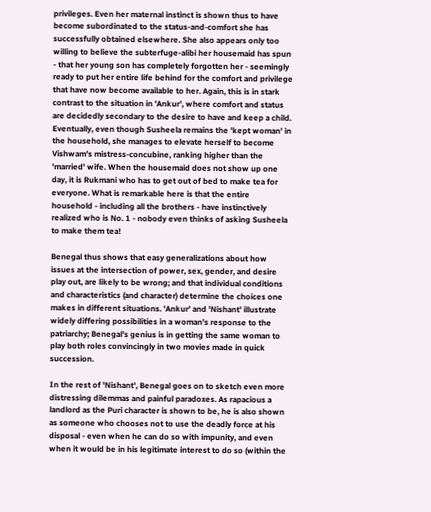privileges. Even her maternal instinct is shown thus to have become subordinated to the status-and-comfort she has successfully obtained elsewhere. She also appears only too willing to believe the subterfuge-alibi her housemaid has spun - that her young son has completely forgotten her - seemingly ready to put her entire life behind for the comfort and privilege that have now become available to her. Again, this is in stark contrast to the situation in 'Ankur', where comfort and status are decidedly secondary to the desire to have and keep a child. Eventually, even though Susheela remains the 'kept woman' in the household, she manages to elevate herself to become Vishwam's mistress-concubine, ranking higher than the 'married' wife. When the housemaid does not show up one day, it is Rukmani who has to get out of bed to make tea for everyone. What is remarkable here is that the entire household - including all the brothers - have instinctively realized who is No. 1 - nobody even thinks of asking Susheela to make them tea!

Benegal thus shows that easy generalizations about how issues at the intersection of power, sex, gender, and desire play out, are likely to be wrong; and that individual conditions and characteristics (and character) determine the choices one makes in different situations. 'Ankur' and 'Nishant' illustrate widely differing possibilities in a woman's response to the patriarchy; Benegal's genius is in getting the same woman to play both roles convincingly in two movies made in quick succession.

In the rest of 'Nishant', Benegal goes on to sketch even more distressing dilemmas and painful paradoxes. As rapacious a landlord as the Puri character is shown to be, he is also shown as someone who chooses not to use the deadly force at his disposal - even when he can do so with impunity, and even when it would be in his legitimate interest to do so (within the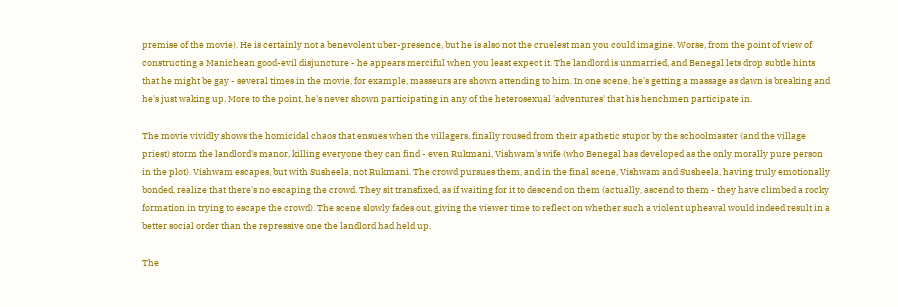premise of the movie). He is certainly not a benevolent uber-presence, but he is also not the cruelest man you could imagine. Worse, from the point of view of constructing a Manichean good-evil disjuncture - he appears merciful when you least expect it. The landlord is unmarried, and Benegal lets drop subtle hints that he might be gay - several times in the movie, for example, masseurs are shown attending to him. In one scene, he's getting a massage as dawn is breaking and he's just waking up. More to the point, he's never shown participating in any of the heterosexual 'adventures' that his henchmen participate in.

The movie vividly shows the homicidal chaos that ensues when the villagers, finally roused from their apathetic stupor by the schoolmaster (and the village priest) storm the landlord's manor, killing everyone they can find - even Rukmani, Vishwam's wife (who Benegal has developed as the only morally pure person in the plot). Vishwam escapes, but with Susheela, not Rukmani. The crowd pursues them, and in the final scene, Vishwam and Susheela, having truly emotionally bonded, realize that there's no escaping the crowd. They sit transfixed, as if waiting for it to descend on them (actually, ascend to them - they have climbed a rocky formation in trying to escape the crowd). The scene slowly fades out, giving the viewer time to reflect on whether such a violent upheaval would indeed result in a better social order than the repressive one the landlord had held up.

The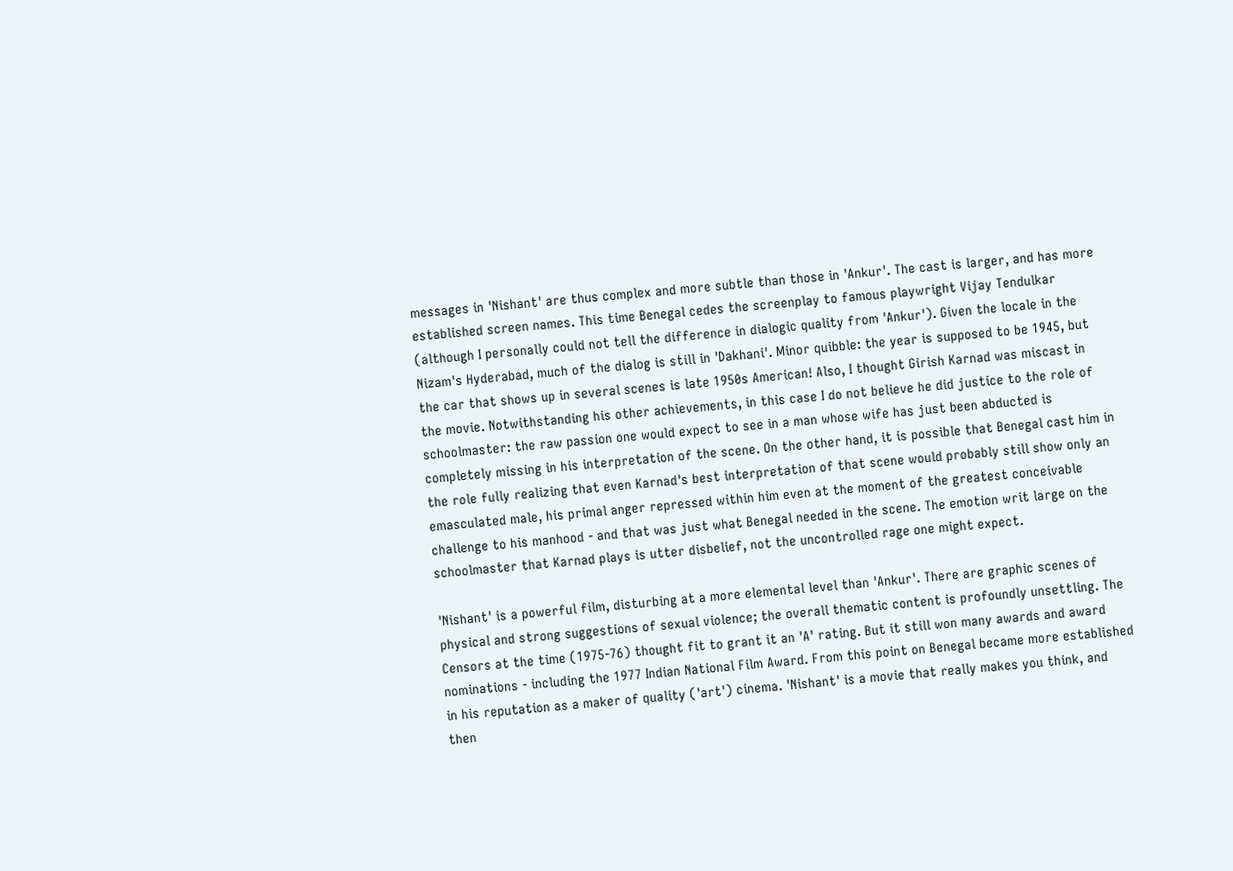messages in 'Nishant' are thus complex and more subtle than those in 'Ankur'. The cast is larger, and has more established screen names. This time Benegal cedes the screenplay to famous playwright Vijay Tendulkar (although I personally could not tell the difference in dialogic quality from 'Ankur'). Given the locale in the Nizam's Hyderabad, much of the dialog is still in 'Dakhani'. Minor quibble: the year is supposed to be 1945, but the car that shows up in several scenes is late 1950s American! Also, I thought Girish Karnad was miscast in the movie. Notwithstanding his other achievements, in this case I do not believe he did justice to the role of schoolmaster: the raw passion one would expect to see in a man whose wife has just been abducted is completely missing in his interpretation of the scene. On the other hand, it is possible that Benegal cast him in the role fully realizing that even Karnad's best interpretation of that scene would probably still show only an emasculated male, his primal anger repressed within him even at the moment of the greatest conceivable challenge to his manhood - and that was just what Benegal needed in the scene. The emotion writ large on the schoolmaster that Karnad plays is utter disbelief, not the uncontrolled rage one might expect.

'Nishant' is a powerful film, disturbing at a more elemental level than 'Ankur'. There are graphic scenes of physical and strong suggestions of sexual violence; the overall thematic content is profoundly unsettling. The Censors at the time (1975-76) thought fit to grant it an 'A' rating. But it still won many awards and award nominations - including the 1977 Indian National Film Award. From this point on Benegal became more established in his reputation as a maker of quality ('art') cinema. 'Nishant' is a movie that really makes you think, and then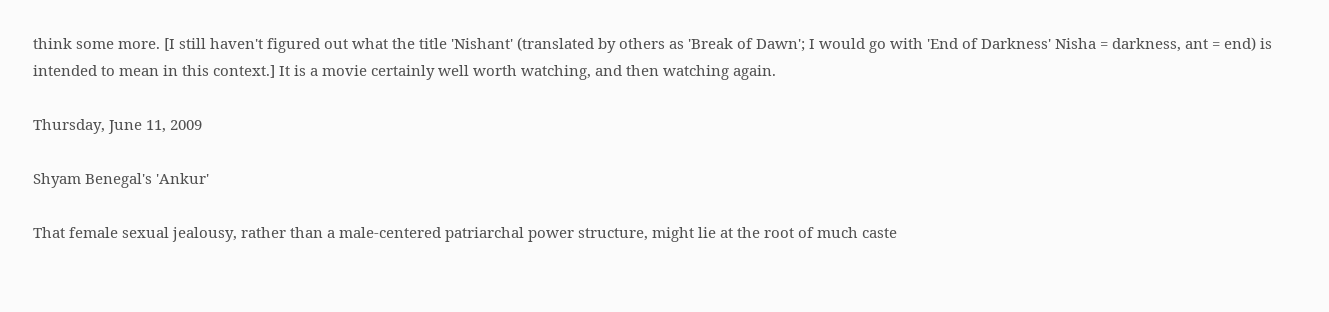think some more. [I still haven't figured out what the title 'Nishant' (translated by others as 'Break of Dawn'; I would go with 'End of Darkness' Nisha = darkness, ant = end) is intended to mean in this context.] It is a movie certainly well worth watching, and then watching again.

Thursday, June 11, 2009

Shyam Benegal's 'Ankur'

That female sexual jealousy, rather than a male-centered patriarchal power structure, might lie at the root of much caste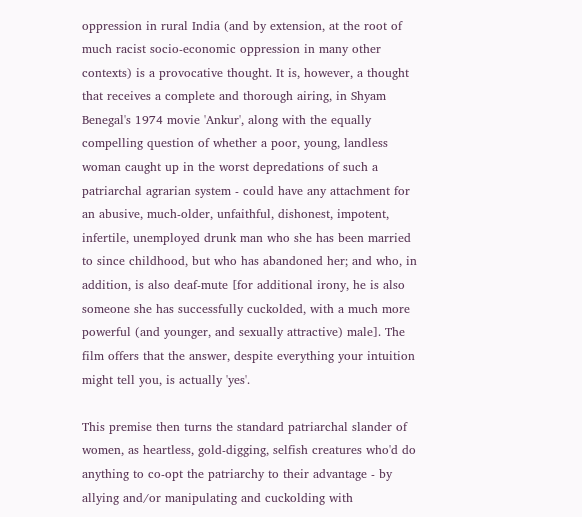oppression in rural India (and by extension, at the root of much racist socio-economic oppression in many other contexts) is a provocative thought. It is, however, a thought that receives a complete and thorough airing, in Shyam Benegal's 1974 movie 'Ankur', along with the equally compelling question of whether a poor, young, landless woman caught up in the worst depredations of such a patriarchal agrarian system - could have any attachment for an abusive, much-older, unfaithful, dishonest, impotent, infertile, unemployed drunk man who she has been married to since childhood, but who has abandoned her; and who, in addition, is also deaf-mute [for additional irony, he is also someone she has successfully cuckolded, with a much more powerful (and younger, and sexually attractive) male]. The film offers that the answer, despite everything your intuition might tell you, is actually 'yes'.

This premise then turns the standard patriarchal slander of women, as heartless, gold-digging, selfish creatures who'd do anything to co-opt the patriarchy to their advantage - by allying and/or manipulating and cuckolding with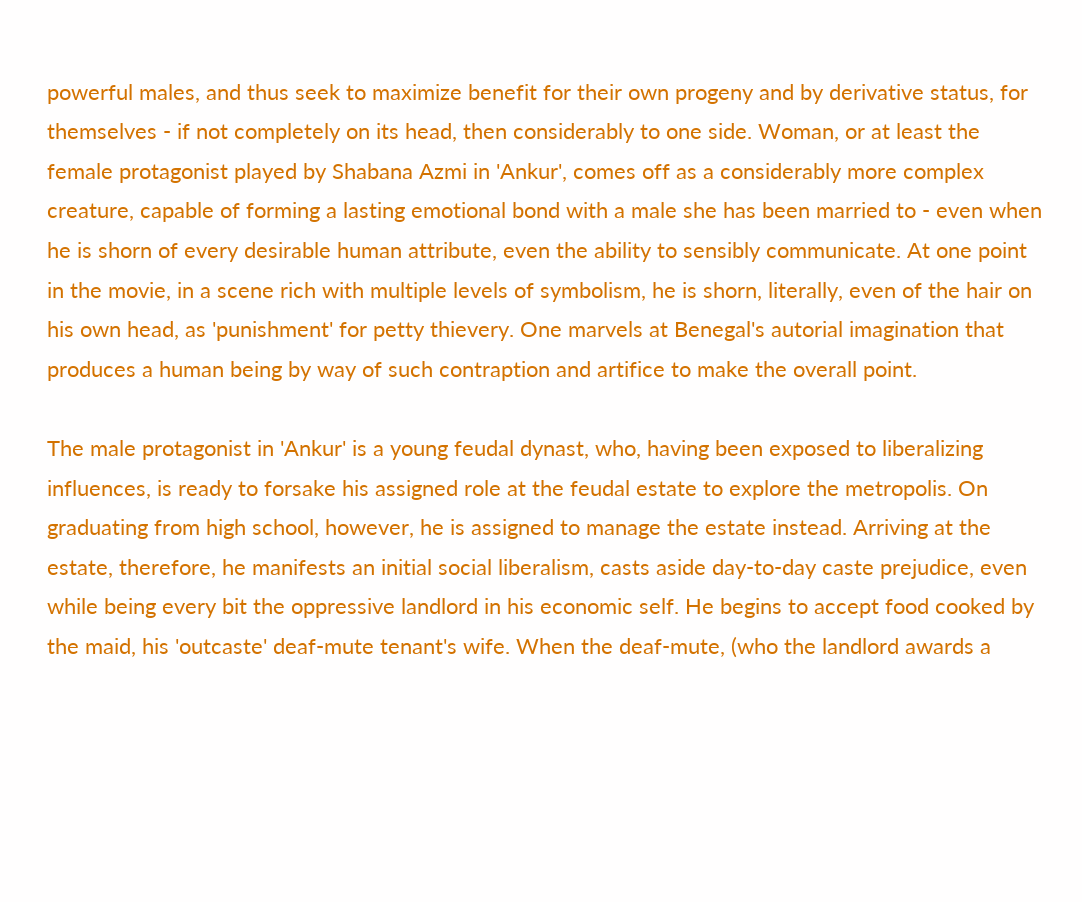powerful males, and thus seek to maximize benefit for their own progeny and by derivative status, for themselves - if not completely on its head, then considerably to one side. Woman, or at least the female protagonist played by Shabana Azmi in 'Ankur', comes off as a considerably more complex creature, capable of forming a lasting emotional bond with a male she has been married to - even when he is shorn of every desirable human attribute, even the ability to sensibly communicate. At one point in the movie, in a scene rich with multiple levels of symbolism, he is shorn, literally, even of the hair on his own head, as 'punishment' for petty thievery. One marvels at Benegal's autorial imagination that produces a human being by way of such contraption and artifice to make the overall point.

The male protagonist in 'Ankur' is a young feudal dynast, who, having been exposed to liberalizing influences, is ready to forsake his assigned role at the feudal estate to explore the metropolis. On graduating from high school, however, he is assigned to manage the estate instead. Arriving at the estate, therefore, he manifests an initial social liberalism, casts aside day-to-day caste prejudice, even while being every bit the oppressive landlord in his economic self. He begins to accept food cooked by the maid, his 'outcaste' deaf-mute tenant's wife. When the deaf-mute, (who the landlord awards a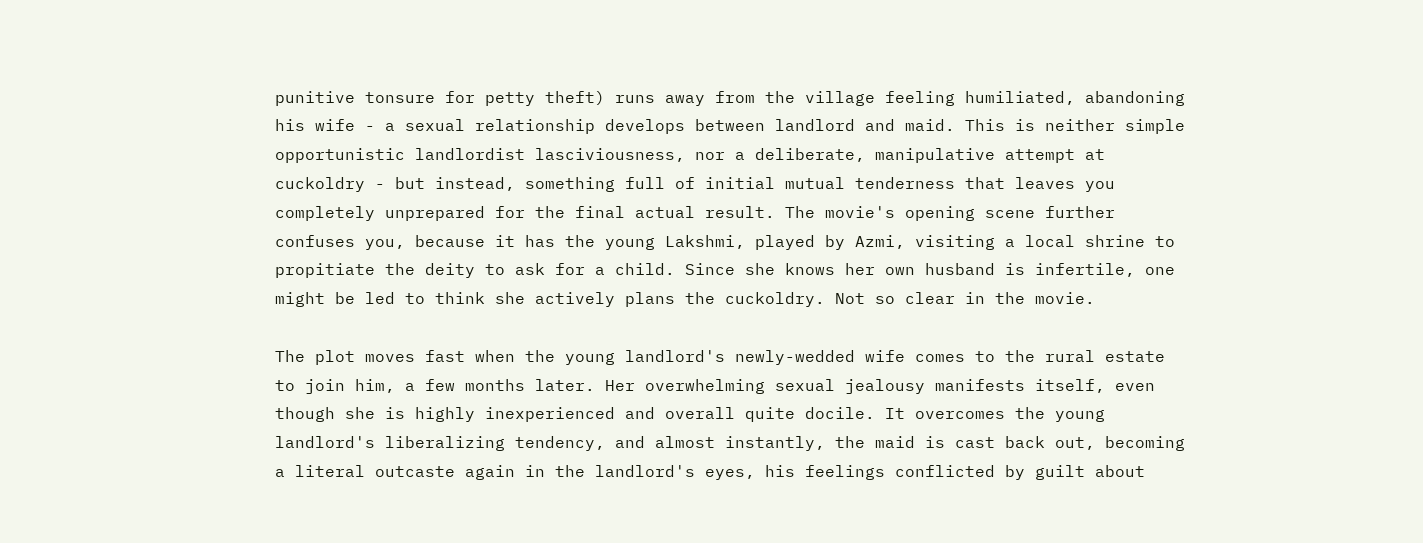punitive tonsure for petty theft) runs away from the village feeling humiliated, abandoning his wife - a sexual relationship develops between landlord and maid. This is neither simple opportunistic landlordist lasciviousness, nor a deliberate, manipulative attempt at cuckoldry - but instead, something full of initial mutual tenderness that leaves you completely unprepared for the final actual result. The movie's opening scene further confuses you, because it has the young Lakshmi, played by Azmi, visiting a local shrine to propitiate the deity to ask for a child. Since she knows her own husband is infertile, one might be led to think she actively plans the cuckoldry. Not so clear in the movie.

The plot moves fast when the young landlord's newly-wedded wife comes to the rural estate to join him, a few months later. Her overwhelming sexual jealousy manifests itself, even though she is highly inexperienced and overall quite docile. It overcomes the young landlord's liberalizing tendency, and almost instantly, the maid is cast back out, becoming a literal outcaste again in the landlord's eyes, his feelings conflicted by guilt about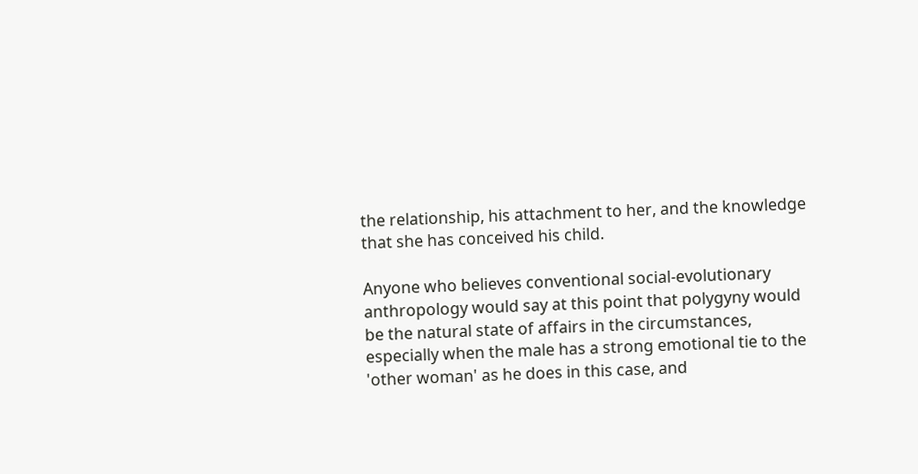the relationship, his attachment to her, and the knowledge that she has conceived his child.

Anyone who believes conventional social-evolutionary anthropology would say at this point that polygyny would be the natural state of affairs in the circumstances, especially when the male has a strong emotional tie to the 'other woman' as he does in this case, and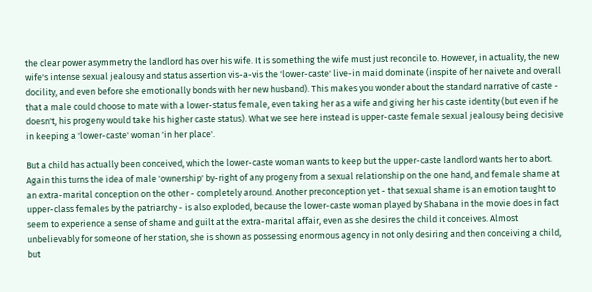the clear power asymmetry the landlord has over his wife. It is something the wife must just reconcile to. However, in actuality, the new wife's intense sexual jealousy and status assertion vis-a-vis the 'lower-caste' live-in maid dominate (inspite of her naivete and overall docility, and even before she emotionally bonds with her new husband). This makes you wonder about the standard narrative of caste - that a male could choose to mate with a lower-status female, even taking her as a wife and giving her his caste identity (but even if he doesn't, his progeny would take his higher caste status). What we see here instead is upper-caste female sexual jealousy being decisive in keeping a 'lower-caste' woman 'in her place'.

But a child has actually been conceived, which the lower-caste woman wants to keep but the upper-caste landlord wants her to abort. Again this turns the idea of male 'ownership' by-right of any progeny from a sexual relationship on the one hand, and female shame at an extra-marital conception on the other - completely around. Another preconception yet - that sexual shame is an emotion taught to upper-class females by the patriarchy - is also exploded, because the lower-caste woman played by Shabana in the movie does in fact seem to experience a sense of shame and guilt at the extra-marital affair, even as she desires the child it conceives. Almost unbelievably for someone of her station, she is shown as possessing enormous agency in not only desiring and then conceiving a child, but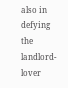also in defying the landlord-lover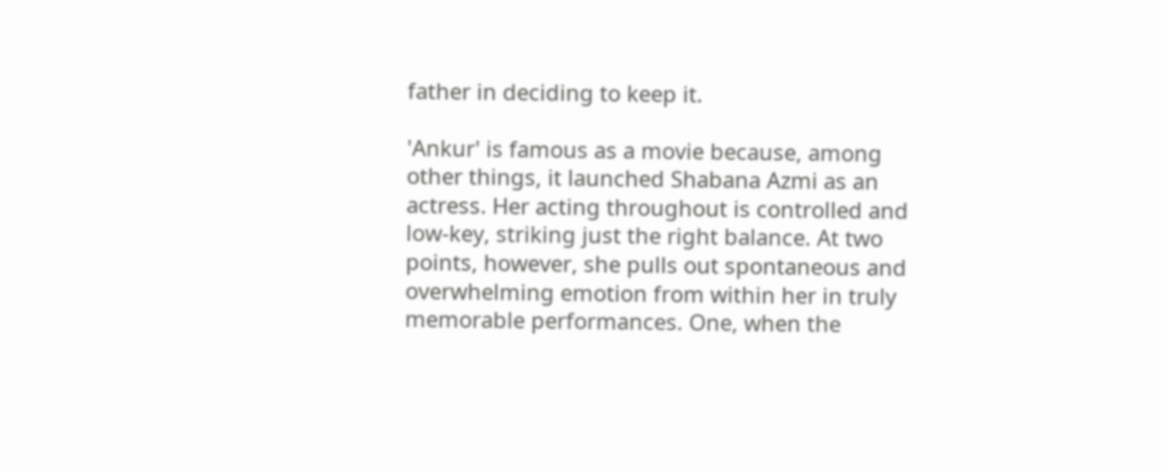father in deciding to keep it.

'Ankur' is famous as a movie because, among other things, it launched Shabana Azmi as an actress. Her acting throughout is controlled and low-key, striking just the right balance. At two points, however, she pulls out spontaneous and overwhelming emotion from within her in truly memorable performances. One, when the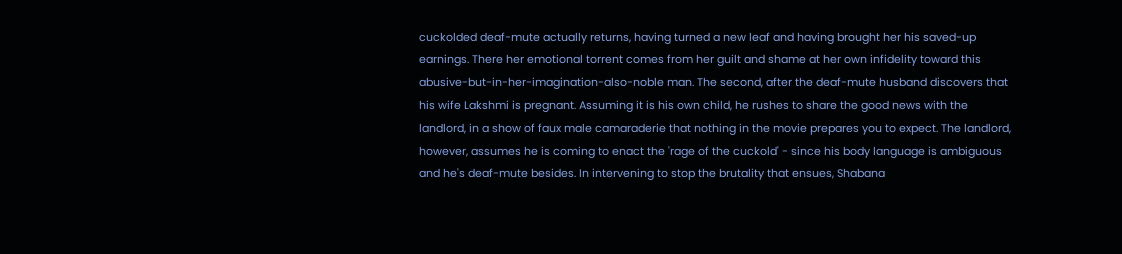cuckolded deaf-mute actually returns, having turned a new leaf and having brought her his saved-up earnings. There her emotional torrent comes from her guilt and shame at her own infidelity toward this abusive-but-in-her-imagination-also-noble man. The second, after the deaf-mute husband discovers that his wife Lakshmi is pregnant. Assuming it is his own child, he rushes to share the good news with the landlord, in a show of faux male camaraderie that nothing in the movie prepares you to expect. The landlord, however, assumes he is coming to enact the 'rage of the cuckold' - since his body language is ambiguous and he's deaf-mute besides. In intervening to stop the brutality that ensues, Shabana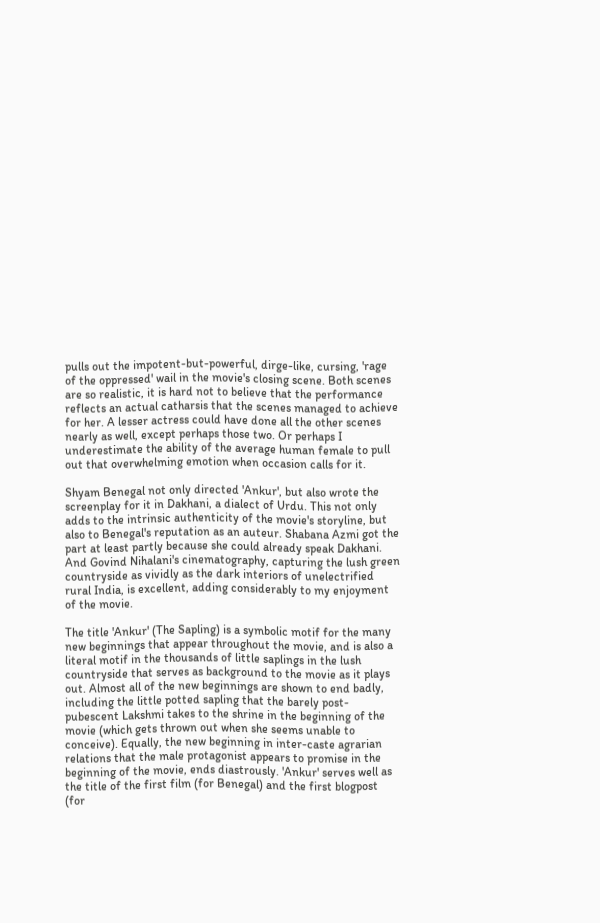pulls out the impotent-but-powerful, dirge-like, cursing, 'rage of the oppressed' wail in the movie's closing scene. Both scenes are so realistic, it is hard not to believe that the performance reflects an actual catharsis that the scenes managed to achieve for her. A lesser actress could have done all the other scenes nearly as well, except perhaps those two. Or perhaps I underestimate the ability of the average human female to pull out that overwhelming emotion when occasion calls for it.

Shyam Benegal not only directed 'Ankur', but also wrote the screenplay for it in Dakhani, a dialect of Urdu. This not only adds to the intrinsic authenticity of the movie's storyline, but also to Benegal's reputation as an auteur. Shabana Azmi got the part at least partly because she could already speak Dakhani. And Govind Nihalani's cinematography, capturing the lush green countryside as vividly as the dark interiors of unelectrified rural India, is excellent, adding considerably to my enjoyment of the movie.

The title 'Ankur' (The Sapling) is a symbolic motif for the many new beginnings that appear throughout the movie, and is also a literal motif in the thousands of little saplings in the lush countryside that serves as background to the movie as it plays out. Almost all of the new beginnings are shown to end badly, including the little potted sapling that the barely post-pubescent Lakshmi takes to the shrine in the beginning of the movie (which gets thrown out when she seems unable to conceive). Equally, the new beginning in inter-caste agrarian relations that the male protagonist appears to promise in the beginning of the movie, ends diastrously. 'Ankur' serves well as the title of the first film (for Benegal) and the first blogpost (for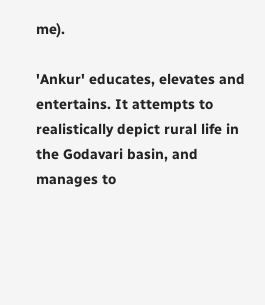me).

'Ankur' educates, elevates and entertains. It attempts to realistically depict rural life in the Godavari basin, and manages to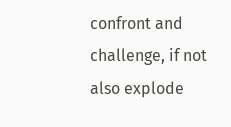confront and challenge, if not also explode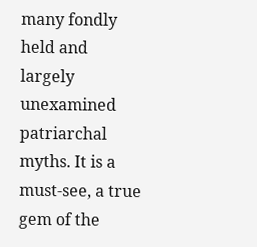many fondly held and largely unexamined patriarchal myths. It is a must-see, a true gem of the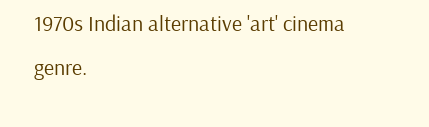1970s Indian alternative 'art' cinema genre.